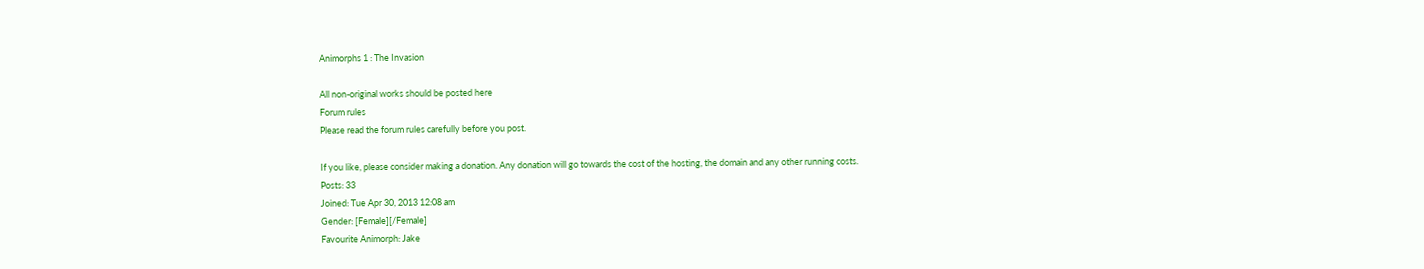Animorphs 1 : The Invasion

All non-original works should be posted here
Forum rules
Please read the forum rules carefully before you post.

If you like, please consider making a donation. Any donation will go towards the cost of the hosting, the domain and any other running costs.
Posts: 33
Joined: Tue Apr 30, 2013 12:08 am
Gender: [Female][/Female]
Favourite Animorph: Jake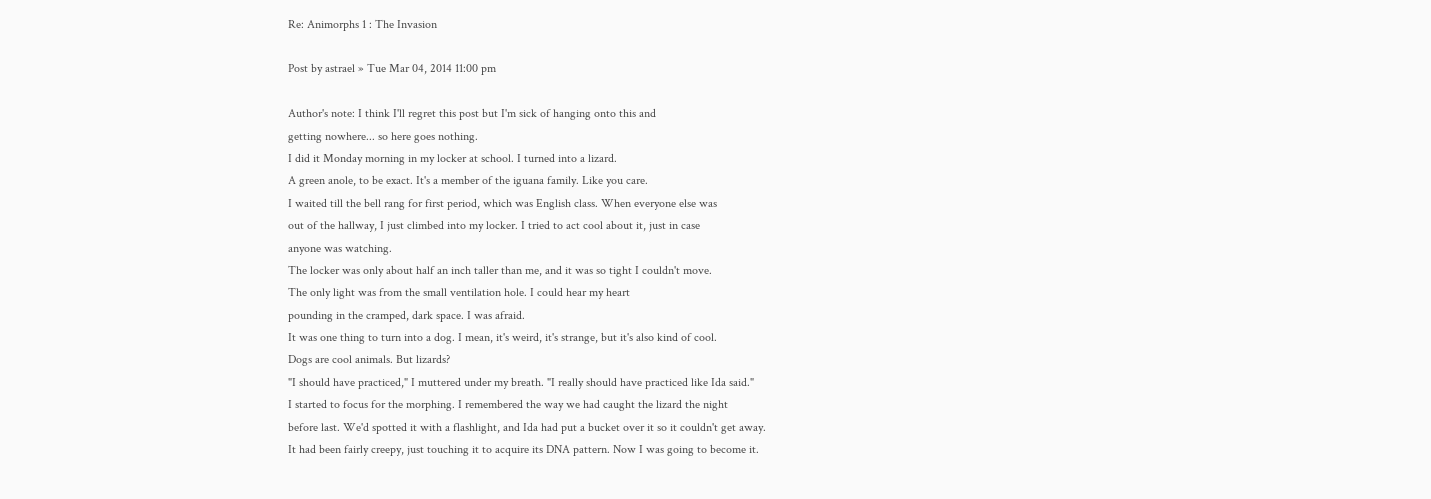Re: Animorphs 1 : The Invasion

Post by astrael » Tue Mar 04, 2014 11:00 pm

Author's note: I think I'll regret this post but I'm sick of hanging onto this and
getting nowhere... so here goes nothing.
I did it Monday morning in my locker at school. I turned into a lizard.
A green anole, to be exact. It's a member of the iguana family. Like you care.
I waited till the bell rang for first period, which was English class. When everyone else was
out of the hallway, I just climbed into my locker. I tried to act cool about it, just in case
anyone was watching.
The locker was only about half an inch taller than me, and it was so tight I couldn't move.
The only light was from the small ventilation hole. I could hear my heart
pounding in the cramped, dark space. I was afraid.
It was one thing to turn into a dog. I mean, it's weird, it's strange, but it's also kind of cool.
Dogs are cool animals. But lizards?
"I should have practiced," I muttered under my breath. "I really should have practiced like Ida said."
I started to focus for the morphing. I remembered the way we had caught the lizard the night
before last. We'd spotted it with a flashlight, and Ida had put a bucket over it so it couldn't get away.
It had been fairly creepy, just touching it to acquire its DNA pattern. Now I was going to become it.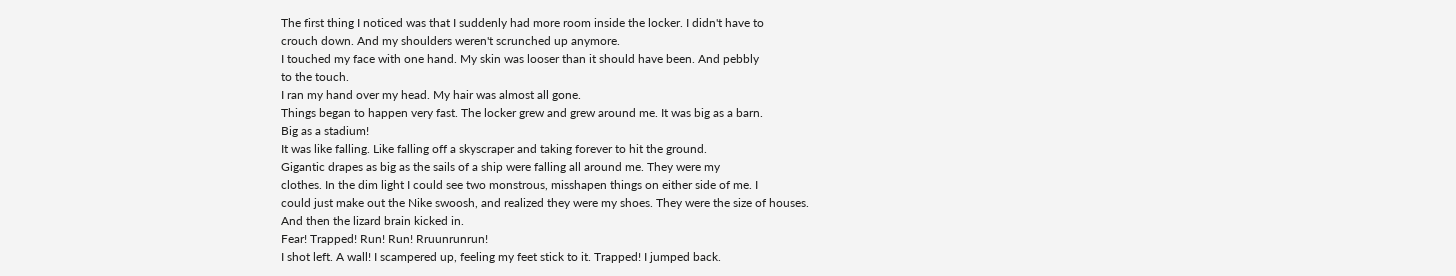The first thing I noticed was that I suddenly had more room inside the locker. I didn't have to
crouch down. And my shoulders weren't scrunched up anymore.
I touched my face with one hand. My skin was looser than it should have been. And pebbly
to the touch.
I ran my hand over my head. My hair was almost all gone.
Things began to happen very fast. The locker grew and grew around me. It was big as a barn.
Big as a stadium!
It was like falling. Like falling off a skyscraper and taking forever to hit the ground.
Gigantic drapes as big as the sails of a ship were falling all around me. They were my
clothes. In the dim light I could see two monstrous, misshapen things on either side of me. I
could just make out the Nike swoosh, and realized they were my shoes. They were the size of houses.
And then the lizard brain kicked in.
Fear! Trapped! Run! Run! Rruunrunrun!
I shot left. A wall! I scampered up, feeling my feet stick to it. Trapped! I jumped back.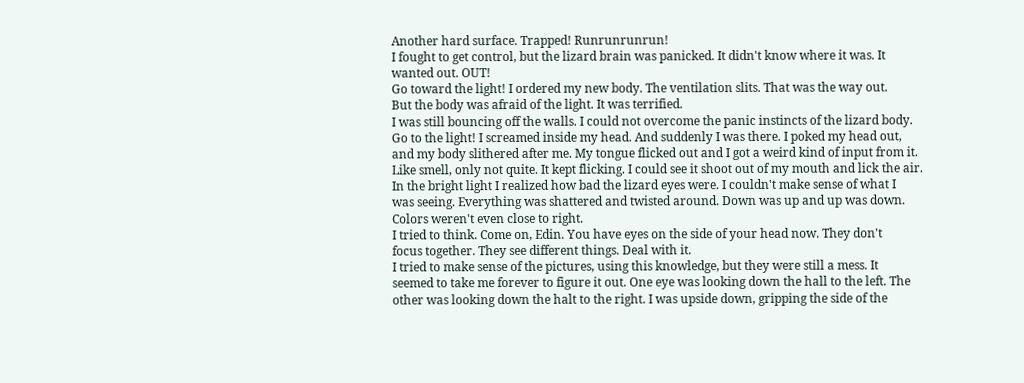Another hard surface. Trapped! Runrunrunrun!
I fought to get control, but the lizard brain was panicked. It didn't know where it was. It
wanted out. OUT!
Go toward the light! I ordered my new body. The ventilation slits. That was the way out.
But the body was afraid of the light. It was terrified.
I was still bouncing off the walls. I could not overcome the panic instincts of the lizard body.
Go to the light! I screamed inside my head. And suddenly I was there. I poked my head out,
and my body slithered after me. My tongue flicked out and I got a weird kind of input from it.
Like smell, only not quite. It kept flicking. I could see it shoot out of my mouth and lick the air.
In the bright light I realized how bad the lizard eyes were. I couldn't make sense of what I
was seeing. Everything was shattered and twisted around. Down was up and up was down.
Colors weren't even close to right.
I tried to think. Come on, Edin. You have eyes on the side of your head now. They don't
focus together. They see different things. Deal with it.
I tried to make sense of the pictures, using this knowledge, but they were still a mess. It
seemed to take me forever to figure it out. One eye was looking down the hall to the left. The
other was looking down the halt to the right. I was upside down, gripping the side of the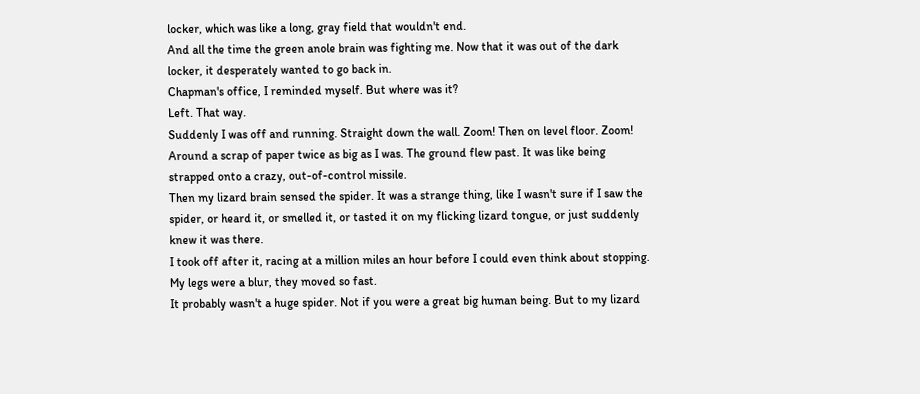locker, which was like a long, gray field that wouldn't end.
And all the time the green anole brain was fighting me. Now that it was out of the dark
locker, it desperately wanted to go back in.
Chapman's office, I reminded myself. But where was it?
Left. That way.
Suddenly I was off and running. Straight down the wall. Zoom! Then on level floor. Zoom!
Around a scrap of paper twice as big as I was. The ground flew past. It was like being
strapped onto a crazy, out-of-control missile.
Then my lizard brain sensed the spider. It was a strange thing, like I wasn't sure if I saw the
spider, or heard it, or smelled it, or tasted it on my flicking lizard tongue, or just suddenly
knew it was there.
I took off after it, racing at a million miles an hour before I could even think about stopping.
My legs were a blur, they moved so fast.
It probably wasn't a huge spider. Not if you were a great big human being. But to my lizard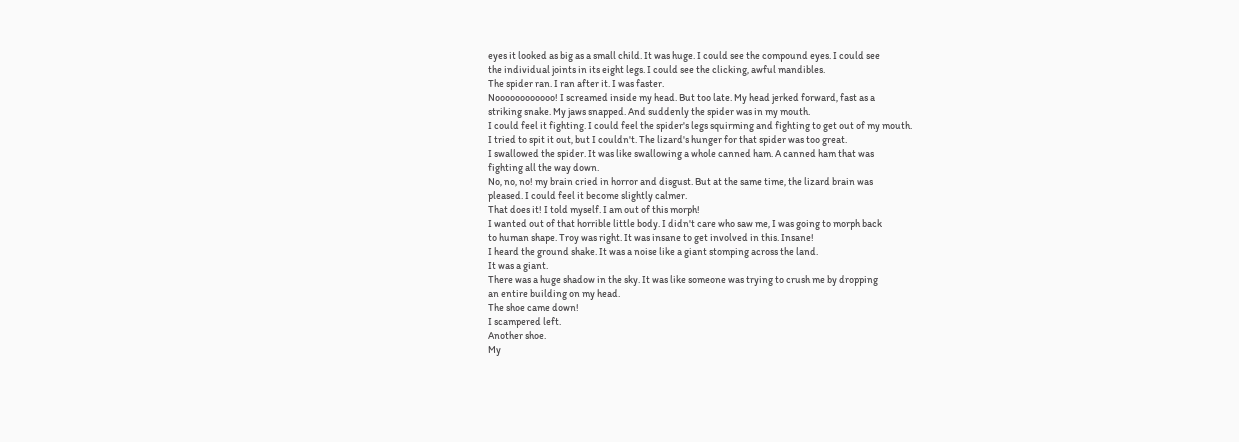eyes it looked as big as a small child. It was huge. I could see the compound eyes. I could see
the individual joints in its eight legs. I could see the clicking, awful mandibles.
The spider ran. I ran after it. I was faster.
Noooooooooooo! I screamed inside my head. But too late. My head jerked forward, fast as a
striking snake. My jaws snapped. And suddenly the spider was in my mouth.
I could feel it fighting. I could feel the spider's legs squirming and fighting to get out of my mouth.
I tried to spit it out, but I couldn't. The lizard's hunger for that spider was too great.
I swallowed the spider. It was like swallowing a whole canned ham. A canned ham that was
fighting all the way down.
No, no, no! my brain cried in horror and disgust. But at the same time, the lizard brain was
pleased. I could feel it become slightly calmer.
That does it! I told myself. I am out of this morph!
I wanted out of that horrible little body. I didn't care who saw me, I was going to morph back
to human shape. Troy was right. It was insane to get involved in this. Insane!
I heard the ground shake. It was a noise like a giant stomping across the land.
It was a giant.
There was a huge shadow in the sky. It was like someone was trying to crush me by dropping
an entire building on my head.
The shoe came down!
I scampered left.
Another shoe.
My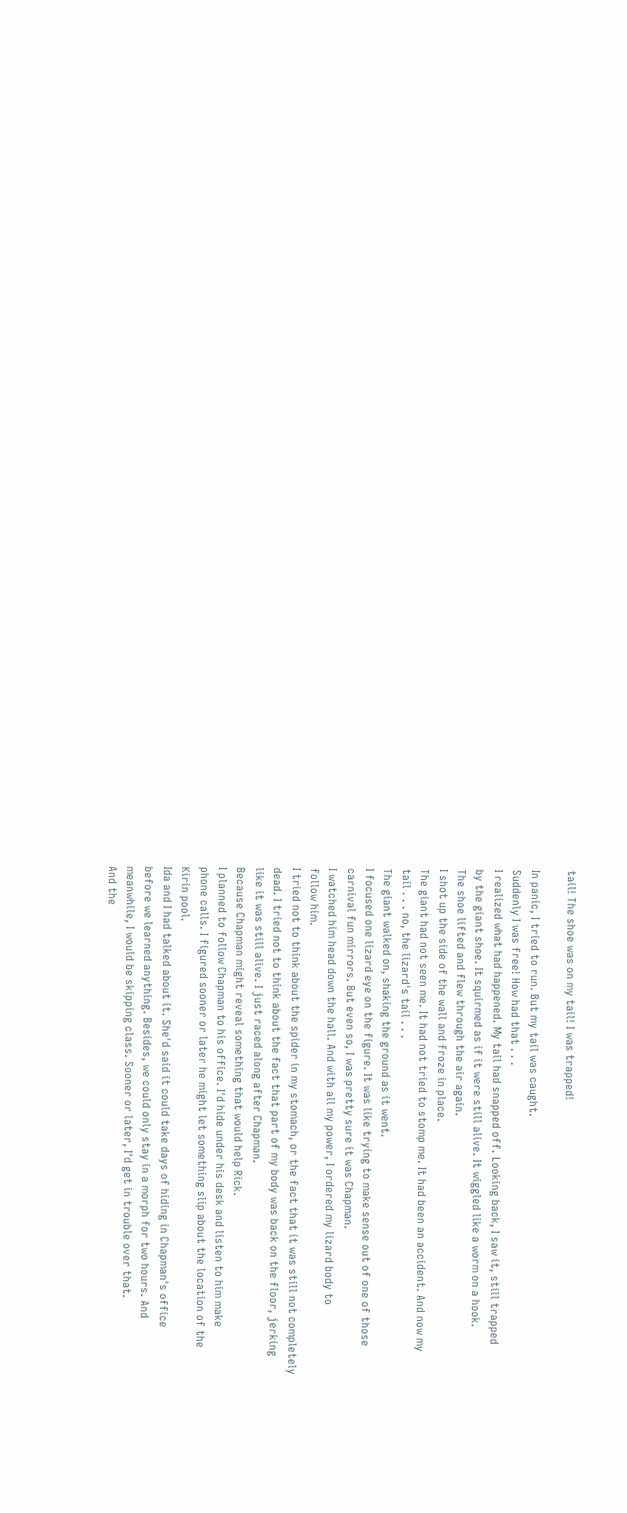tail! The shoe was on my tail! I was trapped!

In panic, I tried to run. But my tail was caught.
Suddenly I was free! How had that . . .
I realized what had happened. My tail had snapped off. Looking back, I saw it, still trapped
by the giant shoe. It squirmed as if it were still alive. It wiggled like a worm on a hook.
The shoe lifted and flew through the air again.
I shot up the side of the wall and froze in place.
The giant had not seen me. It had not tried to stomp me. It had been an accident. And now my
tail . . . no, the lizard's tail . . .
The giant walked on, shaking the ground as it went.
I focused one lizard eye on the figure. It was like trying to make sense out of one of those
carnival fun mirrors. But even so, I was pretty sure it was Chapman.
I watched him head down the hall. And with all my power, I ordered my lizard body to
follow him.
I tried not to think about the spider in my stomach, or the fact that it was still not completely
dead. I tried not to think about the fact that part of my body was back on the floor, jerking
like it was still alive. I just raced along after Chapman.
Because Chapman might reveal something that would help Rick.
I planned to follow Chapman to his office. I'd hide under his desk and listen to him make
phone calls. I figured sooner or later he might let something slip about the location of the
Kirin pool.
Ida and I had talked about it. She'd said it could take days of hiding in Chapman's office
before we learned anything. Besides, we could only stay in a morph for two hours. And
meanwhile, I would be skipping class. Sooner or later, I'd get in trouble over that.
And the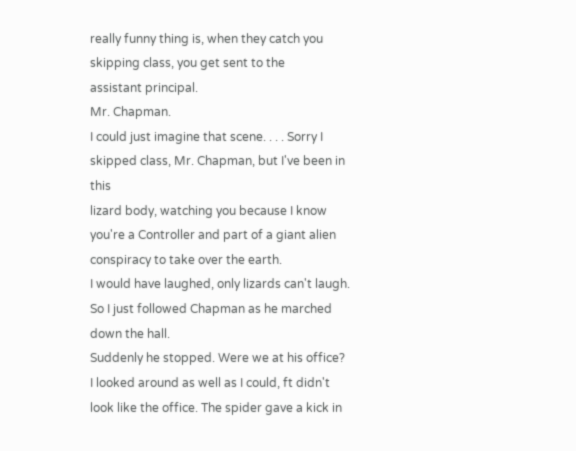really funny thing is, when they catch you skipping class, you get sent to the
assistant principal.
Mr. Chapman.
I could just imagine that scene. . . . Sorry I skipped class, Mr. Chapman, but I've been in this
lizard body, watching you because I know you're a Controller and part of a giant alien
conspiracy to take over the earth.
I would have laughed, only lizards can't laugh. So I just followed Chapman as he marched down the hall.
Suddenly he stopped. Were we at his office?
I looked around as well as I could, ft didn't look like the office. The spider gave a kick in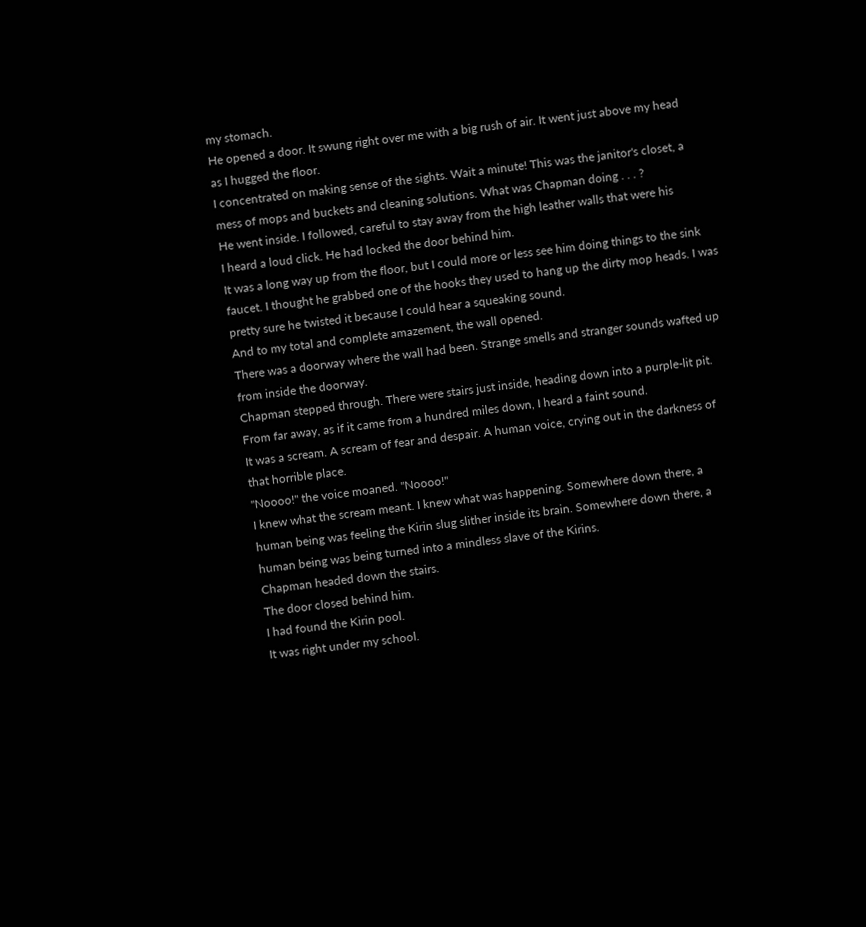my stomach.
He opened a door. It swung right over me with a big rush of air. It went just above my head
as I hugged the floor.
I concentrated on making sense of the sights. Wait a minute! This was the janitor's closet, a
mess of mops and buckets and cleaning solutions. What was Chapman doing . . . ?
He went inside. I followed, careful to stay away from the high leather walls that were his
I heard a loud click. He had locked the door behind him.
It was a long way up from the floor, but I could more or less see him doing things to the sink
faucet. I thought he grabbed one of the hooks they used to hang up the dirty mop heads. I was
pretty sure he twisted it because I could hear a squeaking sound.
And to my total and complete amazement, the wall opened.
There was a doorway where the wall had been. Strange smells and stranger sounds wafted up
from inside the doorway.
Chapman stepped through. There were stairs just inside, heading down into a purple-lit pit.
From far away, as if it came from a hundred miles down, I heard a faint sound.
It was a scream. A scream of fear and despair. A human voice, crying out in the darkness of
that horrible place.
"Noooo!" the voice moaned. "Noooo!"
I knew what the scream meant. I knew what was happening. Somewhere down there, a
human being was feeling the Kirin slug slither inside its brain. Somewhere down there, a
human being was being turned into a mindless slave of the Kirins.
Chapman headed down the stairs.
The door closed behind him.
I had found the Kirin pool.
It was right under my school.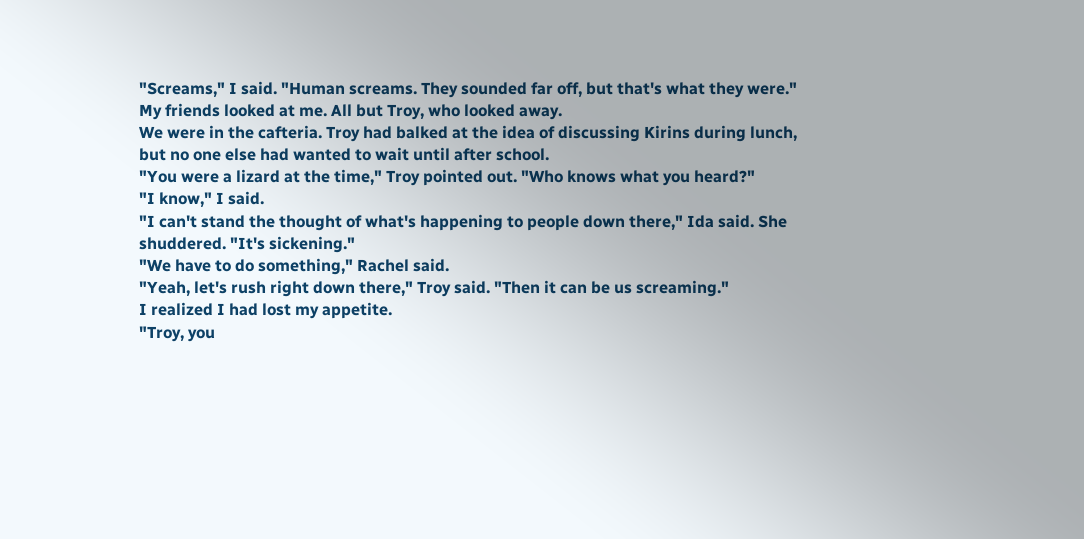"Screams," I said. "Human screams. They sounded far off, but that's what they were."
My friends looked at me. All but Troy, who looked away.
We were in the cafteria. Troy had balked at the idea of discussing Kirins during lunch,
but no one else had wanted to wait until after school.
"You were a lizard at the time," Troy pointed out. "Who knows what you heard?"
"I know," I said.
"I can't stand the thought of what's happening to people down there," Ida said. She shuddered. "It's sickening."
"We have to do something," Rachel said.
"Yeah, let's rush right down there," Troy said. "Then it can be us screaming."
I realized I had lost my appetite.
"Troy, you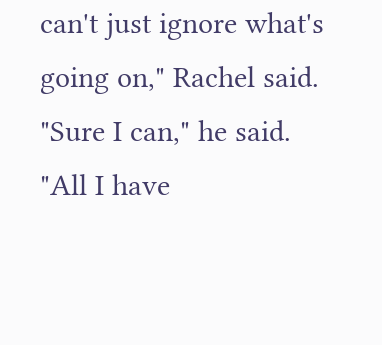can't just ignore what's going on," Rachel said.
"Sure I can," he said. "All I have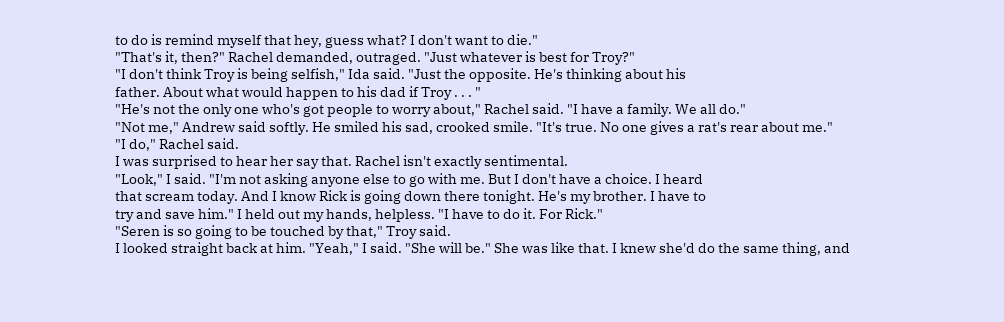to do is remind myself that hey, guess what? I don't want to die."
"That's it, then?" Rachel demanded, outraged. "Just whatever is best for Troy?"
"I don't think Troy is being selfish," Ida said. "Just the opposite. He's thinking about his
father. About what would happen to his dad if Troy . . . "
"He's not the only one who's got people to worry about," Rachel said. "I have a family. We all do."
"Not me," Andrew said softly. He smiled his sad, crooked smile. "It's true. No one gives a rat's rear about me."
"I do," Rachel said.
I was surprised to hear her say that. Rachel isn't exactly sentimental.
"Look," I said. "I'm not asking anyone else to go with me. But I don't have a choice. I heard
that scream today. And I know Rick is going down there tonight. He's my brother. I have to
try and save him." I held out my hands, helpless. "I have to do it. For Rick."
"Seren is so going to be touched by that," Troy said.
I looked straight back at him. "Yeah," I said. "She will be." She was like that. I knew she'd do the same thing, and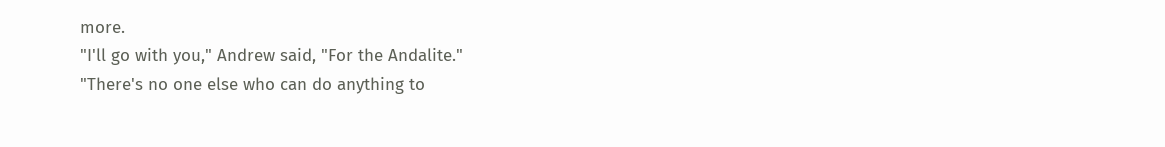more.
"I'll go with you," Andrew said, "For the Andalite."
"There's no one else who can do anything to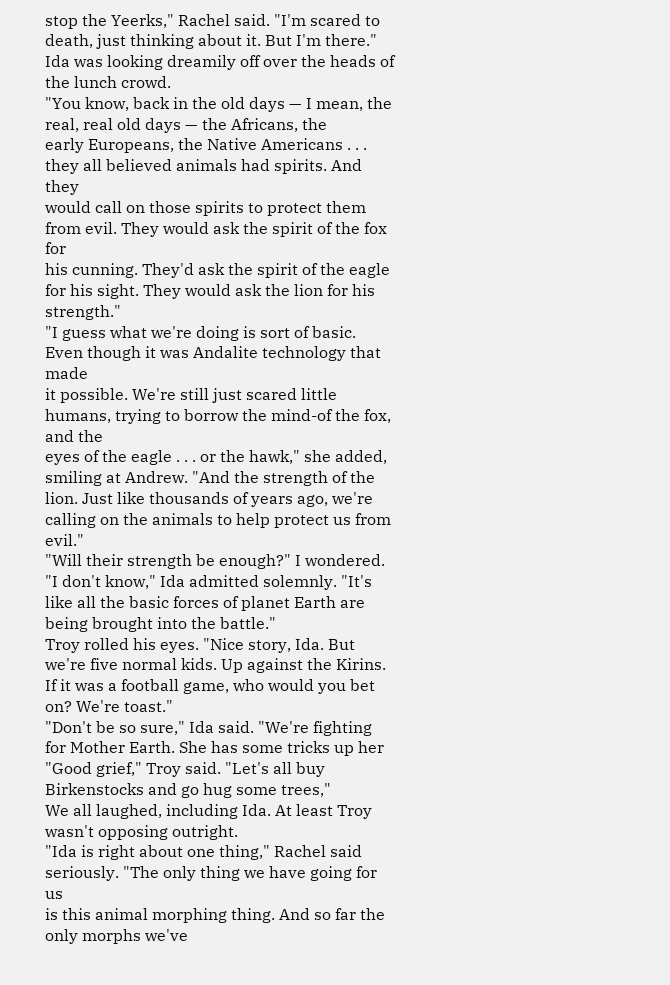stop the Yeerks," Rachel said. "I'm scared to
death, just thinking about it. But I'm there."
Ida was looking dreamily off over the heads of the lunch crowd.
"You know, back in the old days — I mean, the real, real old days — the Africans, the
early Europeans, the Native Americans . . . they all believed animals had spirits. And they
would call on those spirits to protect them from evil. They would ask the spirit of the fox for
his cunning. They'd ask the spirit of the eagle for his sight. They would ask the lion for his strength."
"I guess what we're doing is sort of basic. Even though it was Andalite technology that made
it possible. We're still just scared little humans, trying to borrow the mind-of the fox, and the
eyes of the eagle . . . or the hawk," she added, smiling at Andrew. "And the strength of the
lion. Just like thousands of years ago, we're calling on the animals to help protect us from evil."
"Will their strength be enough?" I wondered.
"I don't know," Ida admitted solemnly. "It's like all the basic forces of planet Earth are
being brought into the battle."
Troy rolled his eyes. "Nice story, Ida. But we're five normal kids. Up against the Kirins.
If it was a football game, who would you bet on? We're toast."
"Don't be so sure," Ida said. "We're fighting for Mother Earth. She has some tricks up her
"Good grief," Troy said. "Let's all buy Birkenstocks and go hug some trees,"
We all laughed, including Ida. At least Troy wasn't opposing outright.
"Ida is right about one thing," Rachel said seriously. "The only thing we have going for us
is this animal morphing thing. And so far the only morphs we've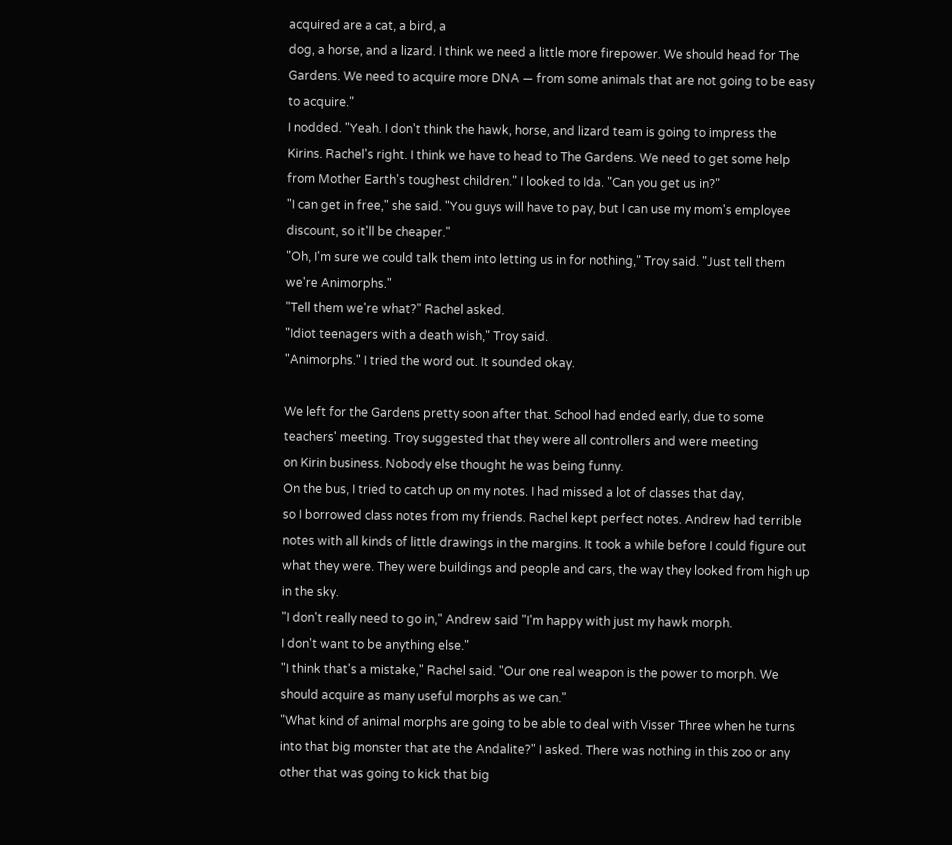acquired are a cat, a bird, a
dog, a horse, and a lizard. I think we need a little more firepower. We should head for The
Gardens. We need to acquire more DNA — from some animals that are not going to be easy
to acquire."
I nodded. "Yeah. I don't think the hawk, horse, and lizard team is going to impress the
Kirins. Rachel's right. I think we have to head to The Gardens. We need to get some help
from Mother Earth's toughest children." I looked to Ida. "Can you get us in?"
"I can get in free," she said. "You guys will have to pay, but I can use my mom's employee
discount, so it'll be cheaper."
"Oh, I'm sure we could talk them into letting us in for nothing," Troy said. "Just tell them
we're Animorphs."
"Tell them we're what?" Rachel asked.
"Idiot teenagers with a death wish," Troy said.
"Animorphs." I tried the word out. It sounded okay.

We left for the Gardens pretty soon after that. School had ended early, due to some
teachers' meeting. Troy suggested that they were all controllers and were meeting
on Kirin business. Nobody else thought he was being funny.
On the bus, I tried to catch up on my notes. I had missed a lot of classes that day,
so I borrowed class notes from my friends. Rachel kept perfect notes. Andrew had terrible
notes with all kinds of little drawings in the margins. It took a while before I could figure out
what they were. They were buildings and people and cars, the way they looked from high up
in the sky.
"I don't really need to go in," Andrew said "I'm happy with just my hawk morph.
I don't want to be anything else."
"I think that's a mistake," Rachel said. "Our one real weapon is the power to morph. We
should acquire as many useful morphs as we can."
"What kind of animal morphs are going to be able to deal with Visser Three when he turns
into that big monster that ate the Andalite?" I asked. There was nothing in this zoo or any
other that was going to kick that big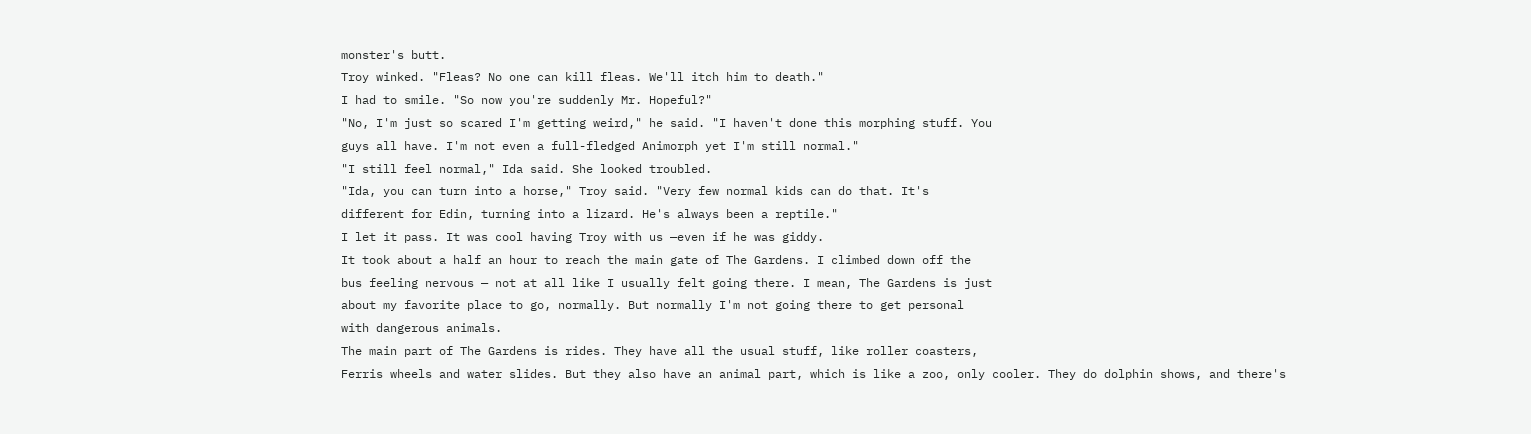monster's butt.
Troy winked. "Fleas? No one can kill fleas. We'll itch him to death."
I had to smile. "So now you're suddenly Mr. Hopeful?"
"No, I'm just so scared I'm getting weird," he said. "I haven't done this morphing stuff. You
guys all have. I'm not even a full-fledged Animorph yet I'm still normal."
"I still feel normal," Ida said. She looked troubled.
"Ida, you can turn into a horse," Troy said. "Very few normal kids can do that. It's
different for Edin, turning into a lizard. He's always been a reptile."
I let it pass. It was cool having Troy with us —even if he was giddy.
It took about a half an hour to reach the main gate of The Gardens. I climbed down off the
bus feeling nervous — not at all like I usually felt going there. I mean, The Gardens is just
about my favorite place to go, normally. But normally I'm not going there to get personal
with dangerous animals.
The main part of The Gardens is rides. They have all the usual stuff, like roller coasters,
Ferris wheels and water slides. But they also have an animal part, which is like a zoo, only cooler. They do dolphin shows, and there's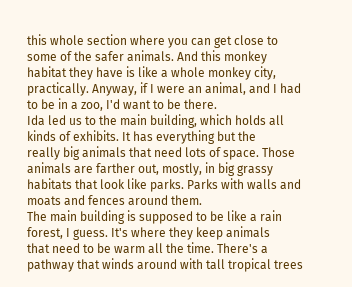this whole section where you can get close to some of the safer animals. And this monkey habitat they have is like a whole monkey city, practically. Anyway, if I were an animal, and I had to be in a zoo, I'd want to be there.
Ida led us to the main building, which holds all kinds of exhibits. It has everything but the
really big animals that need lots of space. Those animals are farther out, mostly, in big grassy
habitats that look like parks. Parks with walls and moats and fences around them.
The main building is supposed to be like a rain forest, I guess. It's where they keep animals
that need to be warm all the time. There's a pathway that winds around with tall tropical trees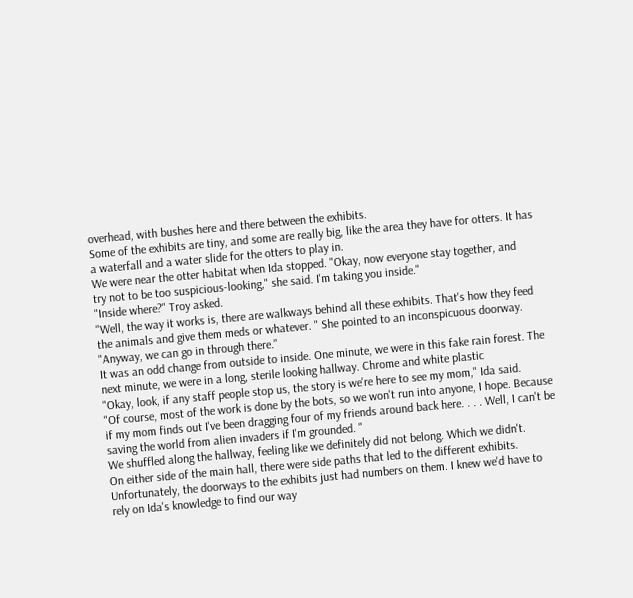overhead, with bushes here and there between the exhibits.
Some of the exhibits are tiny, and some are really big, like the area they have for otters. It has
a waterfall and a water slide for the otters to play in.
We were near the otter habitat when Ida stopped. "Okay, now everyone stay together, and
try not to be too suspicious-looking," she said. I'm taking you inside."
"Inside where?" Troy asked.
"Well, the way it works is, there are walkways behind all these exhibits. That's how they feed
the animals and give them meds or whatever. " She pointed to an inconspicuous doorway. "Anyway, we can go in through there."
It was an odd change from outside to inside. One minute, we were in this fake rain forest. The
next minute, we were in a long, sterile looking hallway. Chrome and white plastic
"Okay, look, if any staff people stop us, the story is we're here to see my mom," Ida said.
"Of course, most of the work is done by the bots, so we won't run into anyone, I hope. Because
if my mom finds out I've been dragging four of my friends around back here. . . . Well, I can't be saving the world from alien invaders if I'm grounded. "
We shuffled along the hallway, feeling like we definitely did not belong. Which we didn't.
On either side of the main hall, there were side paths that led to the different exhibits.
Unfortunately, the doorways to the exhibits just had numbers on them. I knew we'd have to
rely on Ida's knowledge to find our way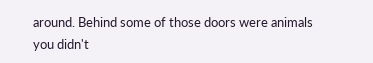around. Behind some of those doors were animals
you didn't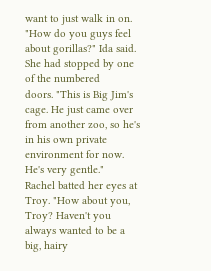want to just walk in on.
"How do you guys feel about gorillas?" Ida said. She had stopped by one of the numbered
doors. "This is Big Jim's cage. He just came over from another zoo, so he's in his own private
environment for now. He's very gentle."
Rachel batted her eyes at Troy. "How about you, Troy? Haven't you always wanted to be a big, hairy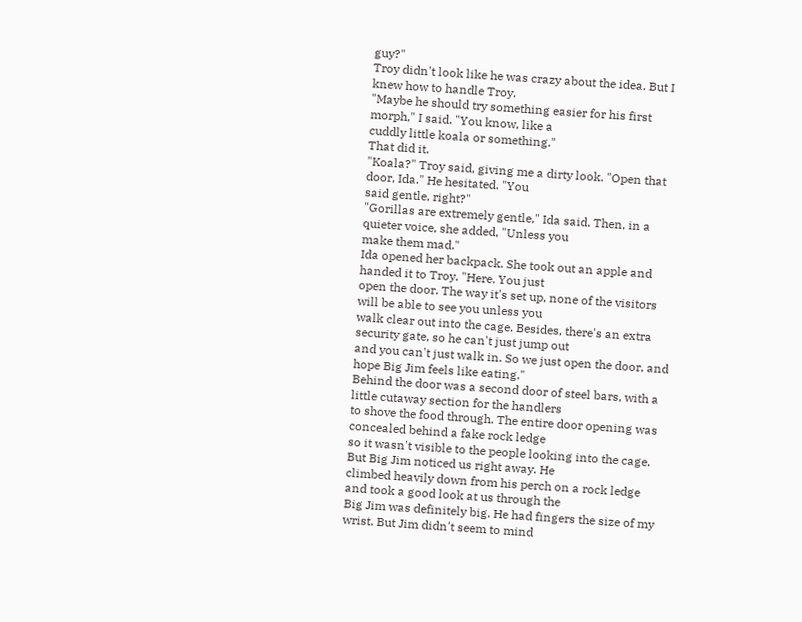guy?"
Troy didn't look like he was crazy about the idea. But I knew how to handle Troy.
"Maybe he should try something easier for his first morph," I said. "You know, like a
cuddly little koala or something."
That did it.
"Koala?" Troy said, giving me a dirty look. "Open that door, Ida." He hesitated. "You
said gentle, right?"
"Gorillas are extremely gentle," Ida said. Then, in a quieter voice, she added, "Unless you
make them mad."
Ida opened her backpack. She took out an apple and handed it to Troy. "Here. You just
open the door. The way it's set up, none of the visitors will be able to see you unless you
walk clear out into the cage. Besides, there's an extra security gate, so he can't just jump out
and you can't just walk in. So we just open the door, and hope Big Jim feels like eating."
Behind the door was a second door of steel bars, with a little cutaway section for the handlers
to shove the food through. The entire door opening was concealed behind a fake rock ledge
so it wasn't visible to the people looking into the cage. But Big Jim noticed us right away. He
climbed heavily down from his perch on a rock ledge and took a good look at us through the
Big Jim was definitely big. He had fingers the size of my wrist. But Jim didn't seem to mind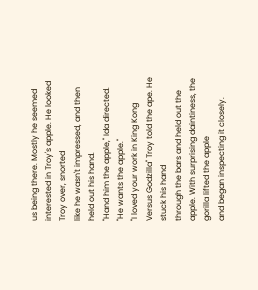us being there. Mostly he seemed interested in Troy's apple. He looked Troy over, snorted
like he wasn't impressed, and then held out his hand.
"Hand him the apple," Ida directed. "He wants the apple."
"I loved your work in King Kong Versus Godzilla" Troy told the ape. He stuck his hand
through the bars and held out the apple. With surprising daintiness, the gorilla lifted the apple
and began inspecting it closely.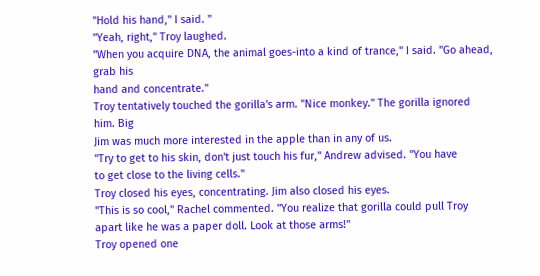"Hold his hand," I said. "
"Yeah, right," Troy laughed.
"When you acquire DNA, the animal goes-into a kind of trance," I said. "Go ahead, grab his
hand and concentrate."
Troy tentatively touched the gorilla's arm. "Nice monkey." The gorilla ignored him. Big
Jim was much more interested in the apple than in any of us.
"Try to get to his skin, don't just touch his fur," Andrew advised. "You have
to get close to the living cells."
Troy closed his eyes, concentrating. Jim also closed his eyes.
"This is so cool," Rachel commented. "You realize that gorilla could pull Troy apart like he was a paper doll. Look at those arms!"
Troy opened one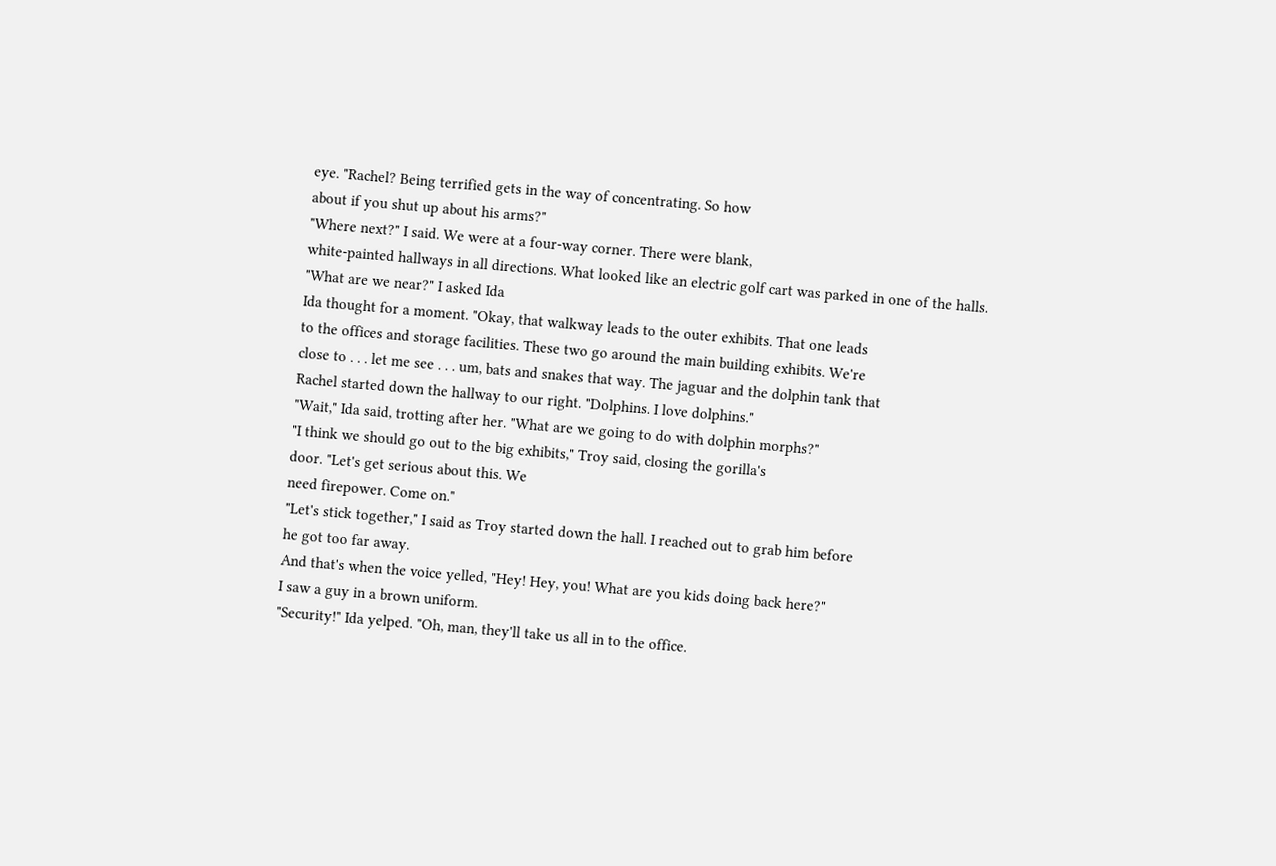eye. "Rachel? Being terrified gets in the way of concentrating. So how
about if you shut up about his arms?"
"Where next?" I said. We were at a four-way corner. There were blank,
white-painted hallways in all directions. What looked like an electric golf cart was parked in one of the halls.
"What are we near?" I asked Ida
Ida thought for a moment. "Okay, that walkway leads to the outer exhibits. That one leads
to the offices and storage facilities. These two go around the main building exhibits. We're
close to . . . let me see . . . um, bats and snakes that way. The jaguar and the dolphin tank that
Rachel started down the hallway to our right. "Dolphins. I love dolphins."
"Wait," Ida said, trotting after her. "What are we going to do with dolphin morphs?"
"I think we should go out to the big exhibits," Troy said, closing the gorilla's
door. "Let's get serious about this. We
need firepower. Come on."
"Let's stick together," I said as Troy started down the hall. I reached out to grab him before
he got too far away.
And that's when the voice yelled, "Hey! Hey, you! What are you kids doing back here?"
I saw a guy in a brown uniform.
"Security!" Ida yelped. "Oh, man, they'll take us all in to the office.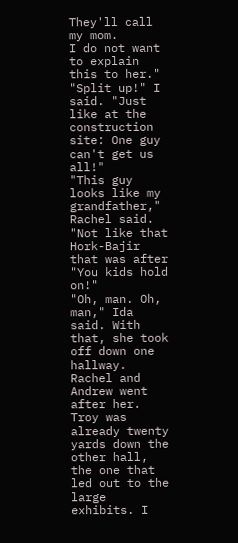They'll call my mom.
I do not want to explain this to her."
"Split up!" I said. "Just like at the construction site: One guy can't get us all!"
"This guy looks like my grandfather," Rachel said. "Not like that Hork-Bajir that was after
"You kids hold on!"
"Oh, man. Oh, man," Ida said. With that, she took off down one hallway. Rachel and
Andrew went after her.
Troy was already twenty yards down the other hall, the one that led out to the large
exhibits. I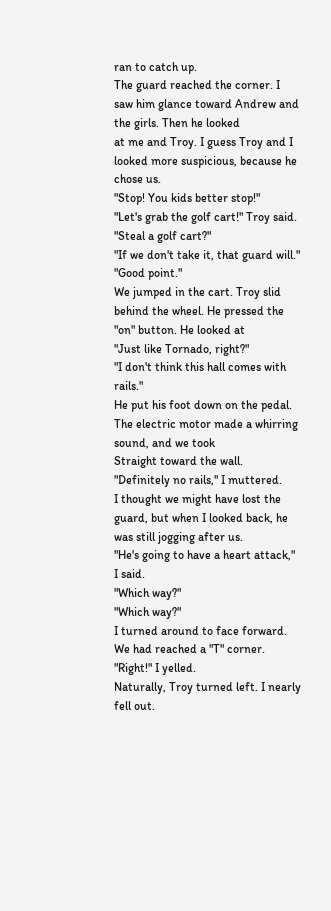ran to catch up.
The guard reached the corner. I saw him glance toward Andrew and the girls. Then he looked
at me and Troy. I guess Troy and I looked more suspicious, because he chose us.
"Stop! You kids better stop!"
"Let's grab the golf cart!" Troy said.
"Steal a golf cart?"
"If we don't take it, that guard will."
"Good point."
We jumped in the cart. Troy slid behind the wheel. He pressed the "on" button. He looked at
"Just like Tornado, right?"
"I don't think this hall comes with rails."
He put his foot down on the pedal. The electric motor made a whirring sound, and we took
Straight toward the wall.
"Definitely no rails," I muttered.
I thought we might have lost the guard, but when I looked back, he was still jogging after us.
"He's going to have a heart attack," I said.
"Which way?"
"Which way?"
I turned around to face forward. We had reached a "T" corner. "Right!" I yelled.
Naturally, Troy turned left. I nearly fell out.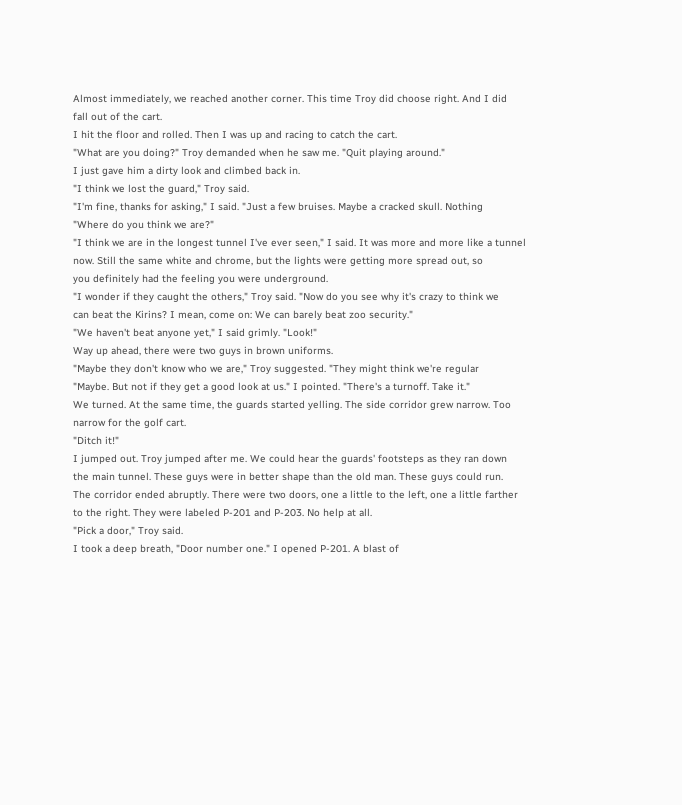Almost immediately, we reached another corner. This time Troy did choose right. And I did
fall out of the cart.
I hit the floor and rolled. Then I was up and racing to catch the cart.
"What are you doing?" Troy demanded when he saw me. "Quit playing around."
I just gave him a dirty look and climbed back in.
"I think we lost the guard," Troy said.
"I'm fine, thanks for asking," I said. "Just a few bruises. Maybe a cracked skull. Nothing
"Where do you think we are?"
"I think we are in the longest tunnel I've ever seen," I said. It was more and more like a tunnel
now. Still the same white and chrome, but the lights were getting more spread out, so
you definitely had the feeling you were underground.
"I wonder if they caught the others," Troy said. "Now do you see why it's crazy to think we
can beat the Kirins? I mean, come on: We can barely beat zoo security."
"We haven't beat anyone yet," I said grimly. "Look!"
Way up ahead, there were two guys in brown uniforms.
"Maybe they don't know who we are," Troy suggested. "They might think we're regular
"Maybe. But not if they get a good look at us." I pointed. "There's a turnoff. Take it."
We turned. At the same time, the guards started yelling. The side corridor grew narrow. Too
narrow for the golf cart.
"Ditch it!"
I jumped out. Troy jumped after me. We could hear the guards' footsteps as they ran down
the main tunnel. These guys were in better shape than the old man. These guys could run.
The corridor ended abruptly. There were two doors, one a little to the left, one a little farther
to the right. They were labeled P-201 and P-203. No help at all.
"Pick a door," Troy said.
I took a deep breath, "Door number one." I opened P-201. A blast of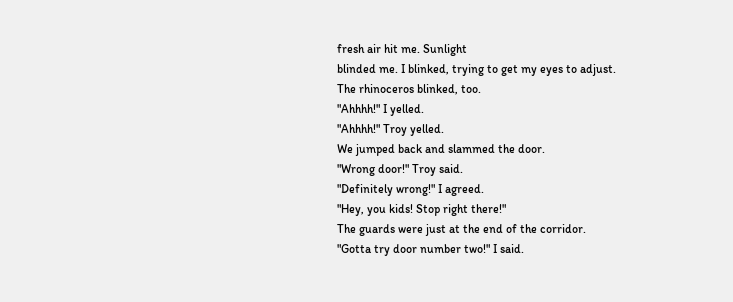fresh air hit me. Sunlight
blinded me. I blinked, trying to get my eyes to adjust.
The rhinoceros blinked, too.
"Ahhhh!" I yelled.
"Ahhhh!" Troy yelled.
We jumped back and slammed the door.
"Wrong door!" Troy said.
"Definitely wrong!" I agreed.
"Hey, you kids! Stop right there!"
The guards were just at the end of the corridor.
"Gotta try door number two!" I said.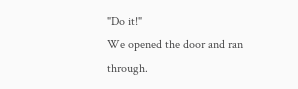"Do it!"
We opened the door and ran through.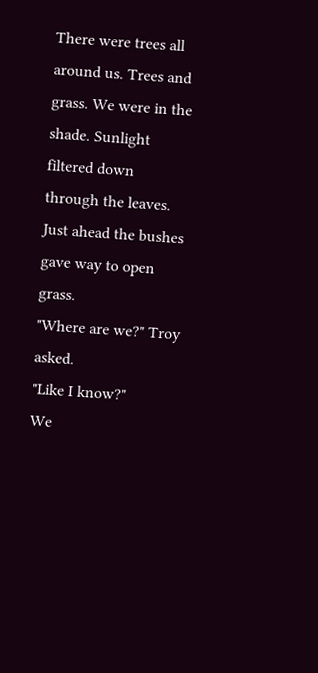There were trees all around us. Trees and grass. We were in the shade. Sunlight filtered down
through the leaves. Just ahead the bushes gave way to open grass.
"Where are we?" Troy asked.
"Like I know?"
We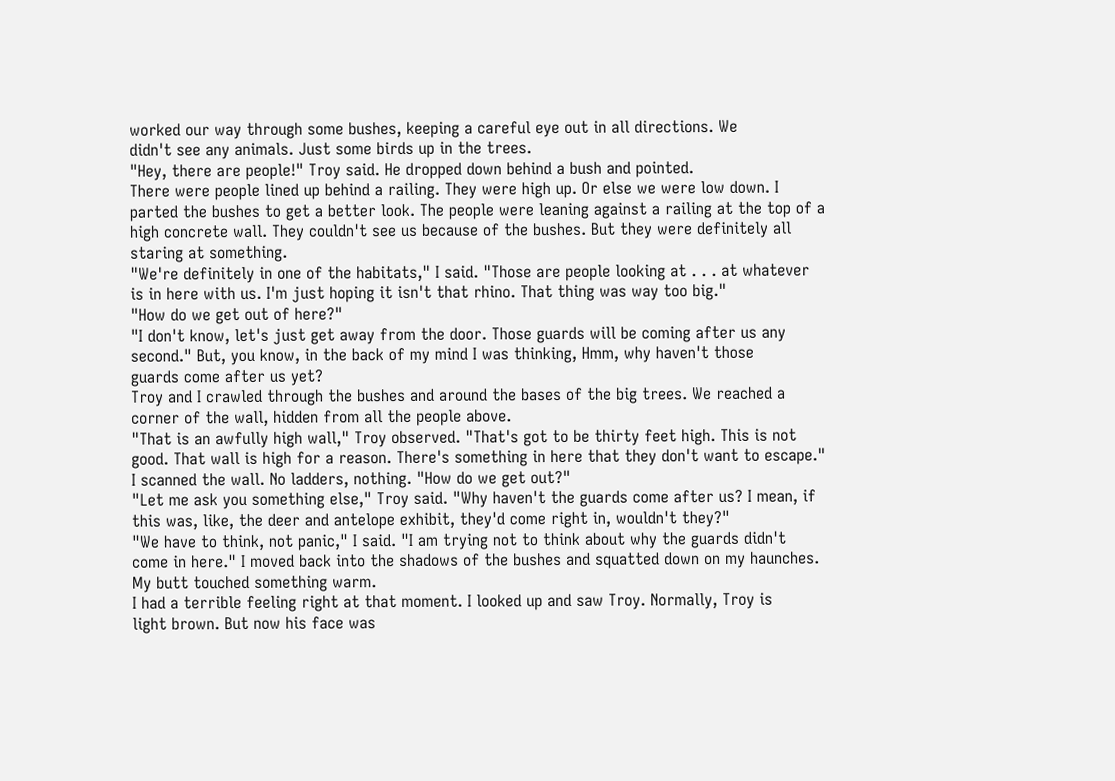worked our way through some bushes, keeping a careful eye out in all directions. We
didn't see any animals. Just some birds up in the trees.
"Hey, there are people!" Troy said. He dropped down behind a bush and pointed.
There were people lined up behind a railing. They were high up. Or else we were low down. I
parted the bushes to get a better look. The people were leaning against a railing at the top of a
high concrete wall. They couldn't see us because of the bushes. But they were definitely all
staring at something.
"We're definitely in one of the habitats," I said. "Those are people looking at . . . at whatever
is in here with us. I'm just hoping it isn't that rhino. That thing was way too big."
"How do we get out of here?"
"I don't know, let's just get away from the door. Those guards will be coming after us any
second." But, you know, in the back of my mind I was thinking, Hmm, why haven't those
guards come after us yet?
Troy and I crawled through the bushes and around the bases of the big trees. We reached a
corner of the wall, hidden from all the people above.
"That is an awfully high wall," Troy observed. "That's got to be thirty feet high. This is not
good. That wall is high for a reason. There's something in here that they don't want to escape."
I scanned the wall. No ladders, nothing. "How do we get out?"
"Let me ask you something else," Troy said. "Why haven't the guards come after us? I mean, if
this was, like, the deer and antelope exhibit, they'd come right in, wouldn't they?"
"We have to think, not panic," I said. "I am trying not to think about why the guards didn't
come in here." I moved back into the shadows of the bushes and squatted down on my haunches.
My butt touched something warm.
I had a terrible feeling right at that moment. I looked up and saw Troy. Normally, Troy is
light brown. But now his face was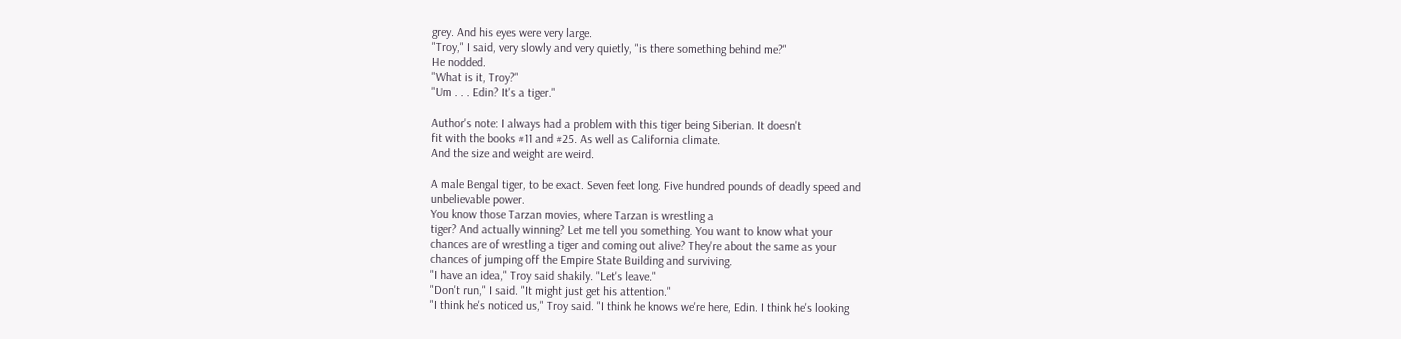grey. And his eyes were very large.
"Troy," I said, very slowly and very quietly, "is there something behind me?"
He nodded.
"What is it, Troy?"
"Um . . . Edin? It's a tiger."

Author's note: I always had a problem with this tiger being Siberian. It doesn't
fit with the books #11 and #25. As well as California climate.
And the size and weight are weird.

A male Bengal tiger, to be exact. Seven feet long. Five hundred pounds of deadly speed and
unbelievable power.
You know those Tarzan movies, where Tarzan is wrestling a
tiger? And actually winning? Let me tell you something. You want to know what your
chances are of wrestling a tiger and coming out alive? They're about the same as your
chances of jumping off the Empire State Building and surviving.
"I have an idea," Troy said shakily. "Let's leave."
"Don't run," I said. "It might just get his attention."
"I think he's noticed us," Troy said. "I think he knows we're here, Edin. I think he's looking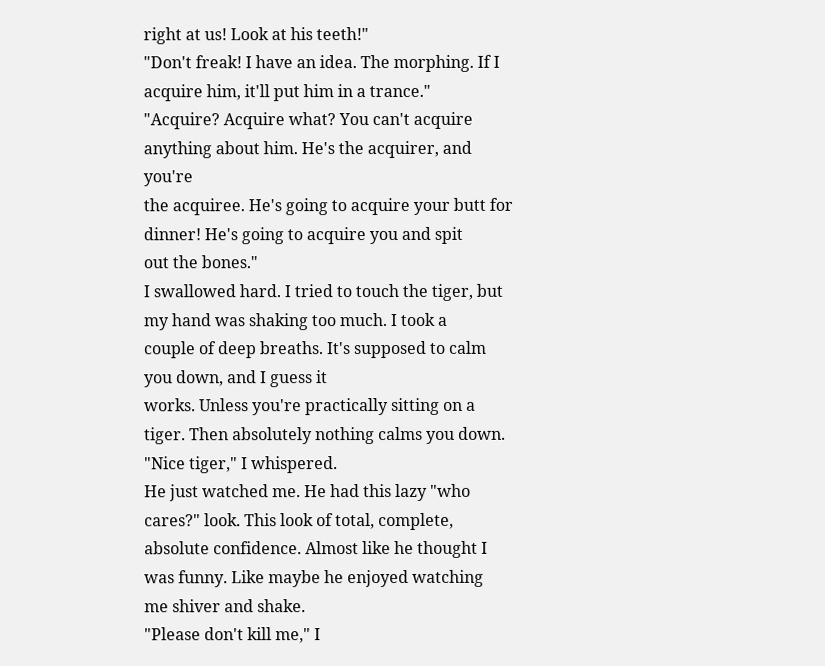right at us! Look at his teeth!"
"Don't freak! I have an idea. The morphing. If I acquire him, it'll put him in a trance."
"Acquire? Acquire what? You can't acquire anything about him. He's the acquirer, and you're
the acquiree. He's going to acquire your butt for dinner! He's going to acquire you and spit
out the bones."
I swallowed hard. I tried to touch the tiger, but my hand was shaking too much. I took a
couple of deep breaths. It's supposed to calm you down, and I guess it
works. Unless you're practically sitting on a tiger. Then absolutely nothing calms you down.
"Nice tiger," I whispered.
He just watched me. He had this lazy "who cares?" look. This look of total, complete,
absolute confidence. Almost like he thought I was funny. Like maybe he enjoyed watching
me shiver and shake.
"Please don't kill me," I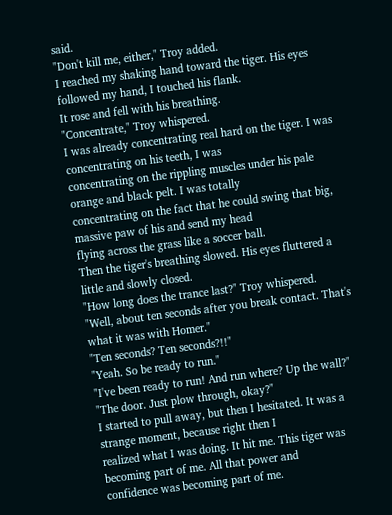said.
"Don't kill me, either," Troy added.
I reached my shaking hand toward the tiger. His eyes followed my hand, I touched his flank.
It rose and fell with his breathing.
"Concentrate," Troy whispered.
I was already concentrating real hard on the tiger. I was concentrating on his teeth, I was
concentrating on the rippling muscles under his pale orange and black pelt. I was totally
concentrating on the fact that he could swing that big, massive paw of his and send my head
flying across the grass like a soccer ball.
Then the tiger's breathing slowed. His eyes fluttered a little and slowly closed.
"How long does the trance last?" Troy whispered.
"Well, about ten seconds after you break contact. That's what it was with Homer."
"Ten seconds? Ten seconds?!!"
"Yeah. So be ready to run."
"I've been ready to run! And run where? Up the wall?"
"The door. Just plow through, okay?"
I started to pull away, but then I hesitated. It was a strange moment, because right then I
realized what I was doing. It hit me. This tiger was becoming part of me. All that power and
confidence was becoming part of me.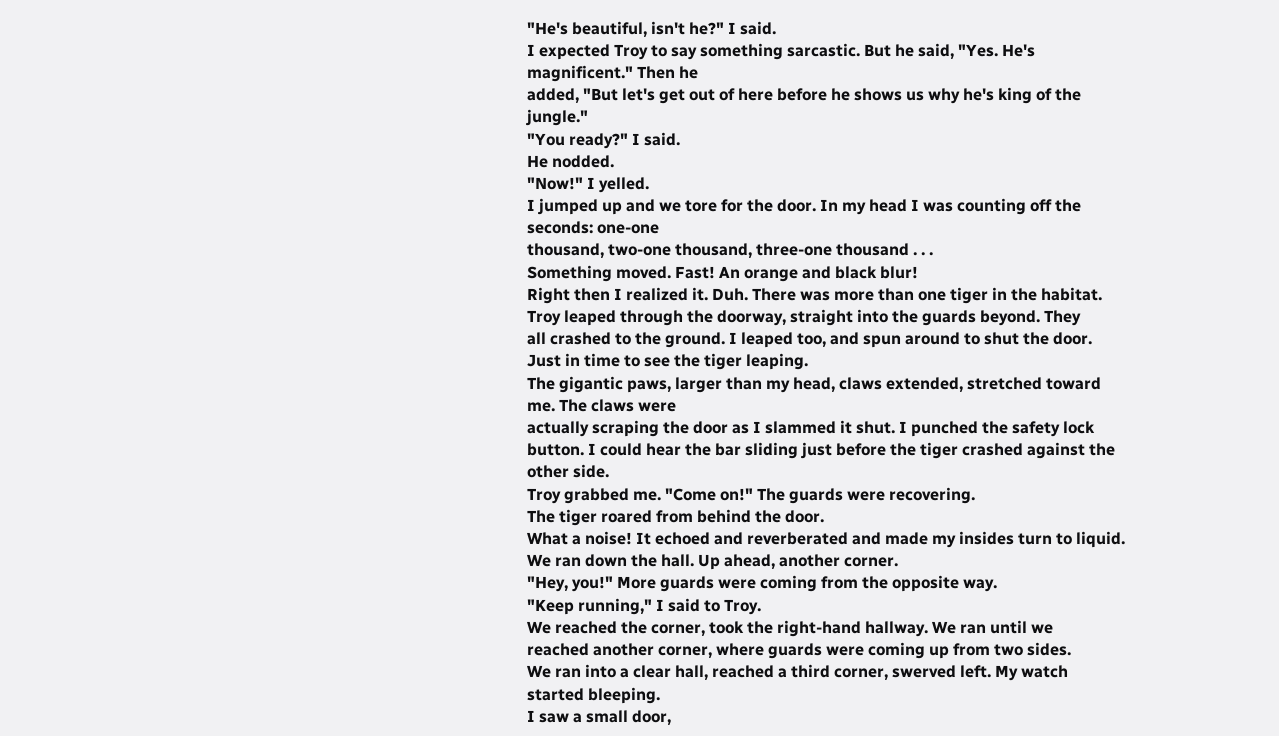"He's beautiful, isn't he?" I said.
I expected Troy to say something sarcastic. But he said, "Yes. He's magnificent." Then he
added, "But let's get out of here before he shows us why he's king of the jungle."
"You ready?" I said.
He nodded.
"Now!" I yelled.
I jumped up and we tore for the door. In my head I was counting off the seconds: one-one
thousand, two-one thousand, three-one thousand . . .
Something moved. Fast! An orange and black blur!
Right then I realized it. Duh. There was more than one tiger in the habitat.
Troy leaped through the doorway, straight into the guards beyond. They
all crashed to the ground. I leaped too, and spun around to shut the door.
Just in time to see the tiger leaping.
The gigantic paws, larger than my head, claws extended, stretched toward me. The claws were
actually scraping the door as I slammed it shut. I punched the safety lock
button. I could hear the bar sliding just before the tiger crashed against the other side.
Troy grabbed me. "Come on!" The guards were recovering.
The tiger roared from behind the door.
What a noise! It echoed and reverberated and made my insides turn to liquid.
We ran down the hall. Up ahead, another corner.
"Hey, you!" More guards were coming from the opposite way.
"Keep running," I said to Troy.
We reached the corner, took the right-hand hallway. We ran until we
reached another corner, where guards were coming up from two sides.
We ran into a clear hall, reached a third corner, swerved left. My watch
started bleeping.
I saw a small door,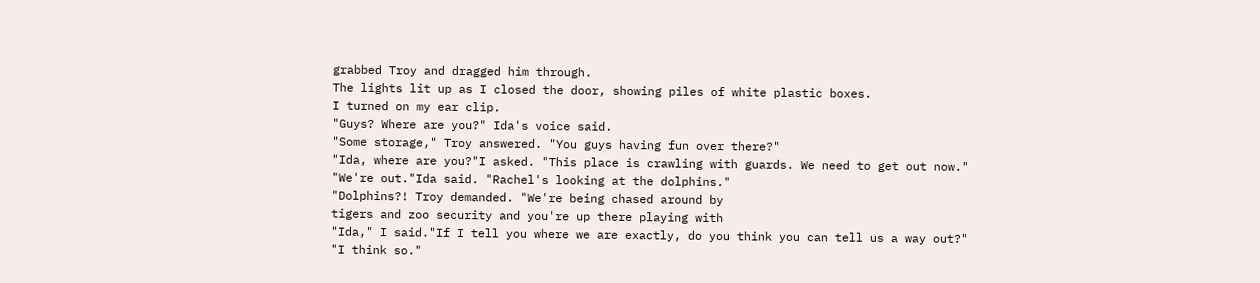grabbed Troy and dragged him through.
The lights lit up as I closed the door, showing piles of white plastic boxes.
I turned on my ear clip.
"Guys? Where are you?" Ida's voice said.
"Some storage," Troy answered. "You guys having fun over there?"
"Ida, where are you?"I asked. "This place is crawling with guards. We need to get out now."
"We're out."Ida said. "Rachel's looking at the dolphins."
"Dolphins?! Troy demanded. "We're being chased around by
tigers and zoo security and you're up there playing with
"Ida," I said."If I tell you where we are exactly, do you think you can tell us a way out?"
"I think so."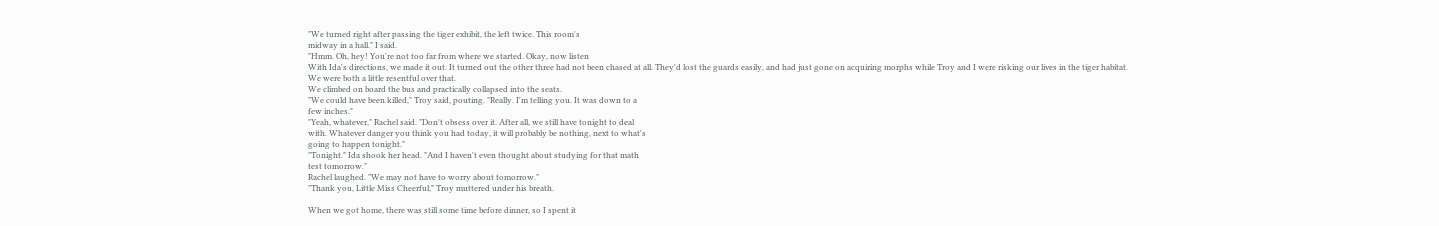"We turned right after passing the tiger exhibit, the left twice. This room's
midway in a hall." I said.
"Hmm. Oh, hey! You're not too far from where we started. Okay, now listen
With Ida's directions, we made it out. It turned out the other three had not been chased at all. They'd lost the guards easily, and had just gone on acquiring morphs while Troy and I were risking our lives in the tiger habitat.
We were both a little resentful over that.
We climbed on board the bus and practically collapsed into the seats.
"We could have been killed," Troy said, pouting. "Really. I'm telling you. It was down to a
few inches."
"Yeah, whatever," Rachel said. "Don't obsess over it. After all, we still have tonight to deal
with. Whatever danger you think you had today, it will probably be nothing, next to what's
going to happen tonight."
"Tonight." Ida shook her head. "And I haven't even thought about studying for that math
test tomorrow."
Rachel laughed. "We may not have to worry about tomorrow."
"Thank you, Little Miss Cheerful," Troy muttered under his breath.

When we got home, there was still some time before dinner, so I spent it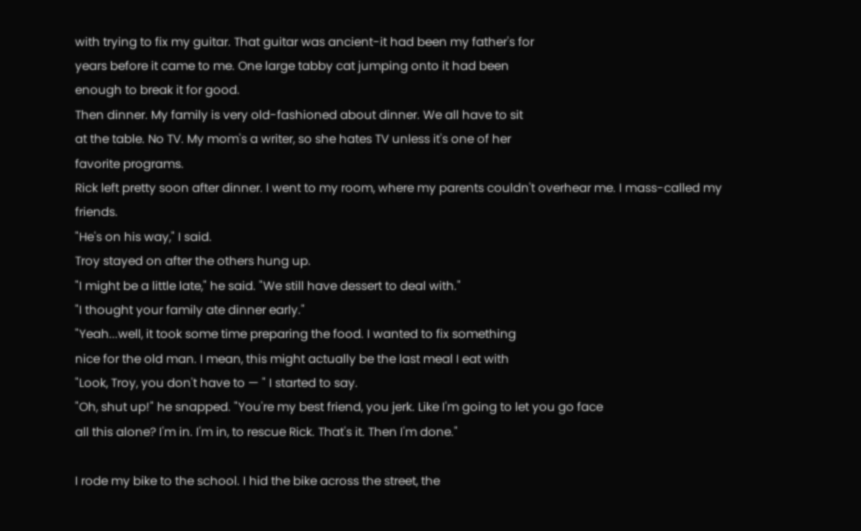with trying to fix my guitar. That guitar was ancient-it had been my father's for
years before it came to me. One large tabby cat jumping onto it had been
enough to break it for good.
Then dinner. My family is very old-fashioned about dinner. We all have to sit
at the table. No TV. My mom's a writer, so she hates TV unless it's one of her
favorite programs.
Rick left pretty soon after dinner. I went to my room, where my parents couldn't overhear me. I mass-called my friends.
"He's on his way," I said.
Troy stayed on after the others hung up.
"I might be a little late," he said. "We still have dessert to deal with."
"I thought your family ate dinner early."
"Yeah...well, it took some time preparing the food. I wanted to fix something
nice for the old man. I mean, this might actually be the last meal I eat with
"Look, Troy, you don't have to — " I started to say.
"Oh, shut up!" he snapped. "You're my best friend, you jerk. Like I'm going to let you go face
all this alone? I'm in. I'm in, to rescue Rick. That's it. Then I'm done."

I rode my bike to the school. I hid the bike across the street, the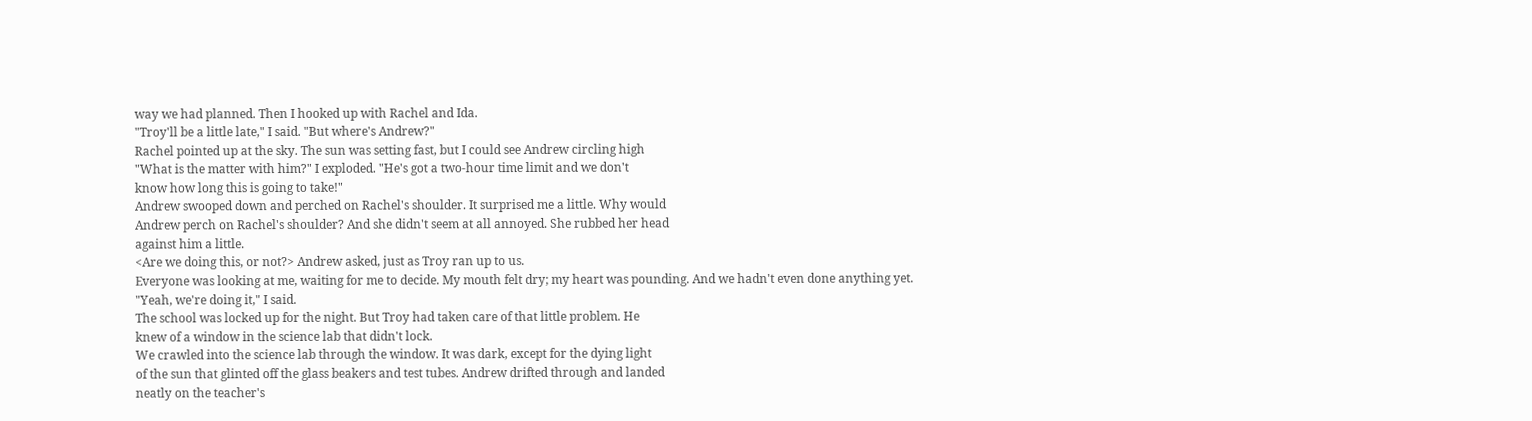way we had planned. Then I hooked up with Rachel and Ida.
"Troy'll be a little late," I said. "But where's Andrew?"
Rachel pointed up at the sky. The sun was setting fast, but I could see Andrew circling high
"What is the matter with him?" I exploded. "He's got a two-hour time limit and we don't
know how long this is going to take!"
Andrew swooped down and perched on Rachel's shoulder. It surprised me a little. Why would
Andrew perch on Rachel's shoulder? And she didn't seem at all annoyed. She rubbed her head
against him a little.
<Are we doing this, or not?> Andrew asked, just as Troy ran up to us.
Everyone was looking at me, waiting for me to decide. My mouth felt dry; my heart was pounding. And we hadn't even done anything yet.
"Yeah, we're doing it," I said.
The school was locked up for the night. But Troy had taken care of that little problem. He
knew of a window in the science lab that didn't lock.
We crawled into the science lab through the window. It was dark, except for the dying light
of the sun that glinted off the glass beakers and test tubes. Andrew drifted through and landed
neatly on the teacher's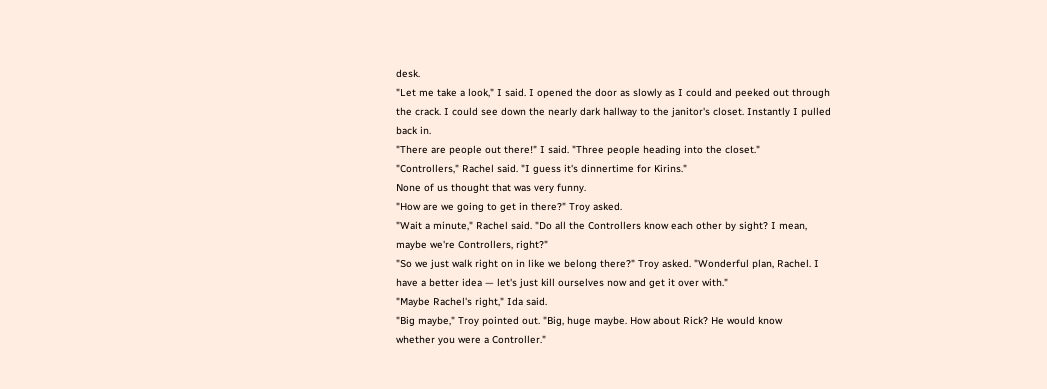desk.
"Let me take a look," I said. I opened the door as slowly as I could and peeked out through
the crack. I could see down the nearly dark hallway to the janitor's closet. Instantly I pulled
back in.
"There are people out there!" I said. "Three people heading into the closet."
"Controllers," Rachel said. "I guess it's dinnertime for Kirins."
None of us thought that was very funny.
"How are we going to get in there?" Troy asked.
"Wait a minute," Rachel said. "Do all the Controllers know each other by sight? I mean,
maybe we're Controllers, right?"
"So we just walk right on in like we belong there?" Troy asked. "Wonderful plan, Rachel. I
have a better idea — let's just kill ourselves now and get it over with."
"Maybe Rachel's right," Ida said.
"Big maybe," Troy pointed out. "Big, huge maybe. How about Rick? He would know
whether you were a Controller."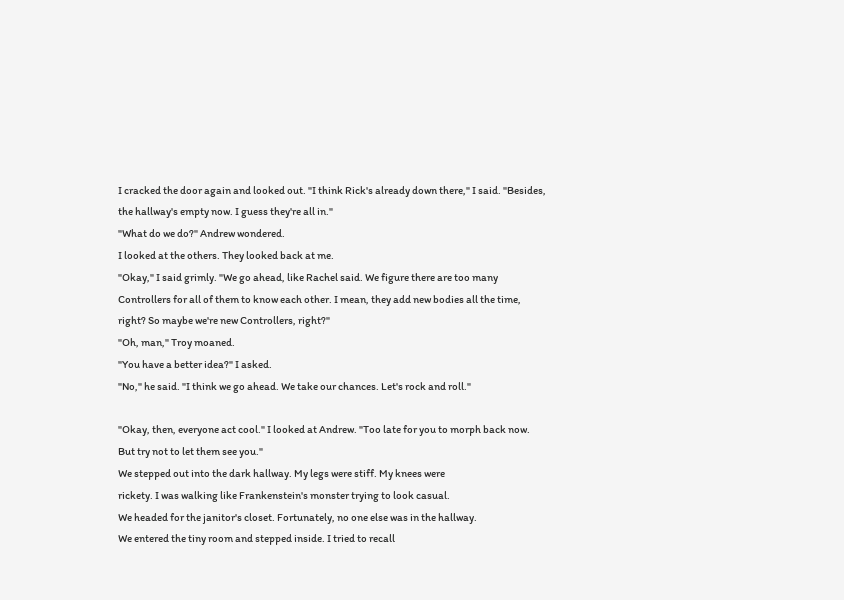I cracked the door again and looked out. "I think Rick's already down there," I said. "Besides,
the hallway's empty now. I guess they're all in."
"What do we do?" Andrew wondered.
I looked at the others. They looked back at me.
"Okay," I said grimly. "We go ahead, like Rachel said. We figure there are too many
Controllers for all of them to know each other. I mean, they add new bodies all the time,
right? So maybe we're new Controllers, right?"
"Oh, man," Troy moaned.
"You have a better idea?" I asked.
"No," he said. "I think we go ahead. We take our chances. Let's rock and roll."

"Okay, then, everyone act cool." I looked at Andrew. "Too late for you to morph back now.
But try not to let them see you."
We stepped out into the dark hallway. My legs were stiff. My knees were
rickety. I was walking like Frankenstein's monster trying to look casual.
We headed for the janitor's closet. Fortunately, no one else was in the hallway.
We entered the tiny room and stepped inside. I tried to recall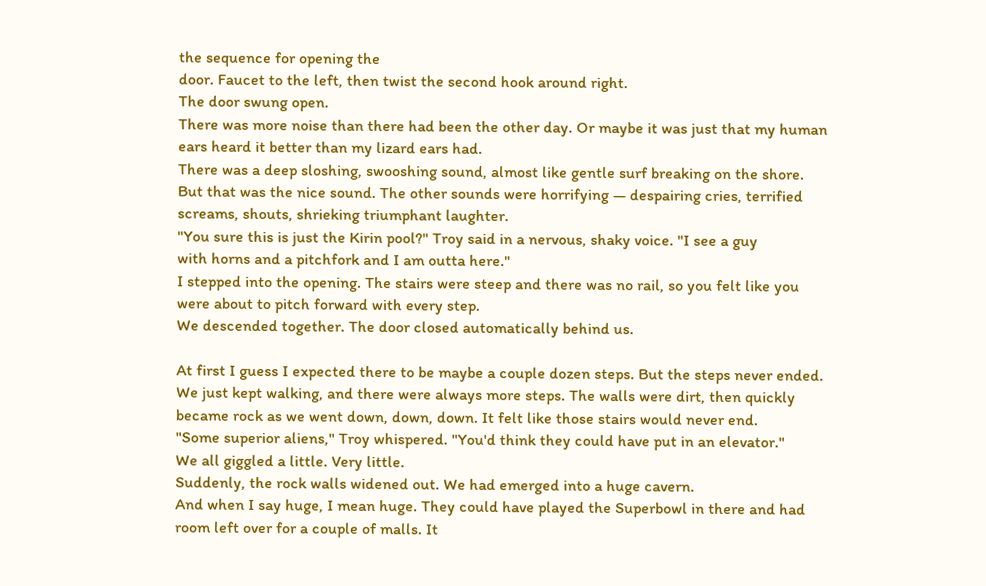the sequence for opening the
door. Faucet to the left, then twist the second hook around right.
The door swung open.
There was more noise than there had been the other day. Or maybe it was just that my human
ears heard it better than my lizard ears had.
There was a deep sloshing, swooshing sound, almost like gentle surf breaking on the shore.
But that was the nice sound. The other sounds were horrifying — despairing cries, terrified
screams, shouts, shrieking triumphant laughter.
"You sure this is just the Kirin pool?" Troy said in a nervous, shaky voice. "I see a guy
with horns and a pitchfork and I am outta here."
I stepped into the opening. The stairs were steep and there was no rail, so you felt like you
were about to pitch forward with every step.
We descended together. The door closed automatically behind us.

At first I guess I expected there to be maybe a couple dozen steps. But the steps never ended.
We just kept walking, and there were always more steps. The walls were dirt, then quickly
became rock as we went down, down, down. It felt like those stairs would never end.
"Some superior aliens," Troy whispered. "You'd think they could have put in an elevator."
We all giggled a little. Very little.
Suddenly, the rock walls widened out. We had emerged into a huge cavern.
And when I say huge, I mean huge. They could have played the Superbowl in there and had
room left over for a couple of malls. It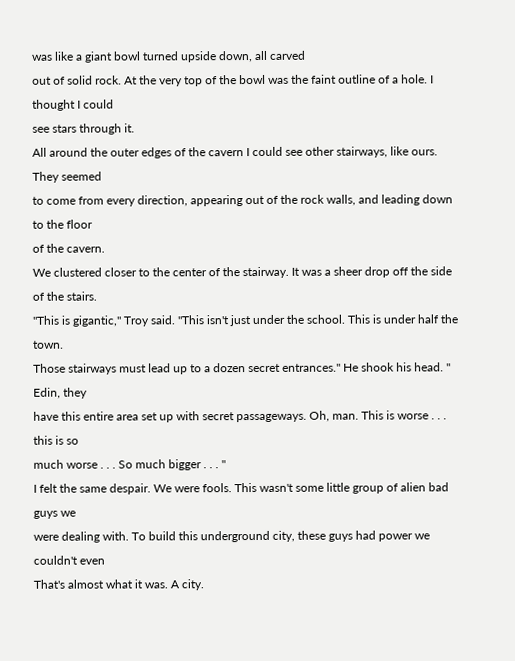was like a giant bowl turned upside down, all carved
out of solid rock. At the very top of the bowl was the faint outline of a hole. I thought I could
see stars through it.
All around the outer edges of the cavern I could see other stairways, like ours. They seemed
to come from every direction, appearing out of the rock walls, and leading down to the floor
of the cavern.
We clustered closer to the center of the stairway. It was a sheer drop off the side of the stairs.
"This is gigantic," Troy said. "This isn't just under the school. This is under half the town.
Those stairways must lead up to a dozen secret entrances." He shook his head. "
Edin, they
have this entire area set up with secret passageways. Oh, man. This is worse . . . this is so
much worse . . . So much bigger . . . "
I felt the same despair. We were fools. This wasn't some little group of alien bad guys we
were dealing with. To build this underground city, these guys had power we couldn't even
That's almost what it was. A city.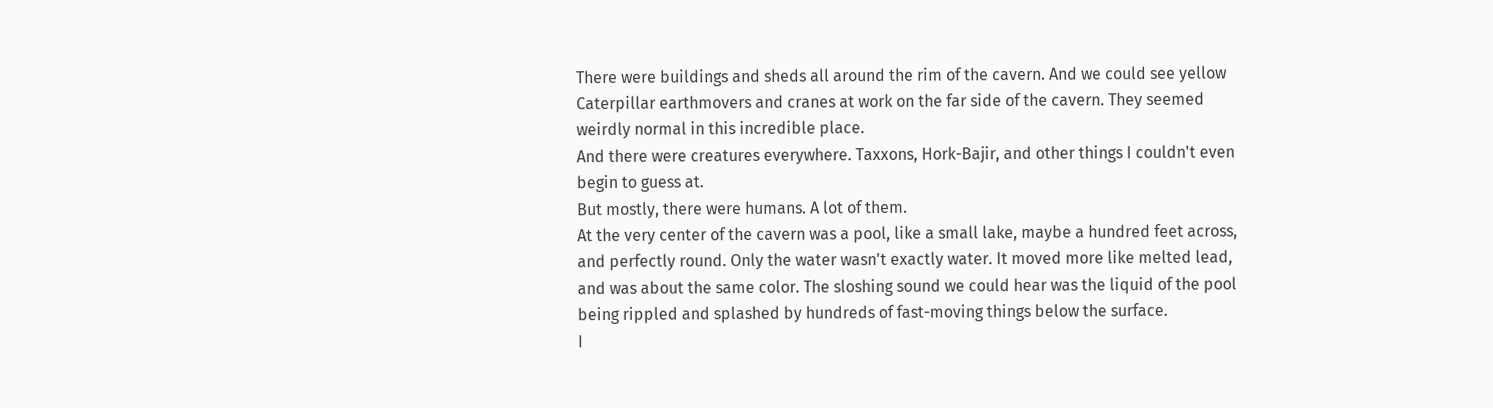There were buildings and sheds all around the rim of the cavern. And we could see yellow
Caterpillar earthmovers and cranes at work on the far side of the cavern. They seemed
weirdly normal in this incredible place.
And there were creatures everywhere. Taxxons, Hork-Bajir, and other things I couldn't even
begin to guess at.
But mostly, there were humans. A lot of them.
At the very center of the cavern was a pool, like a small lake, maybe a hundred feet across,
and perfectly round. Only the water wasn't exactly water. It moved more like melted lead,
and was about the same color. The sloshing sound we could hear was the liquid of the pool
being rippled and splashed by hundreds of fast-moving things below the surface.
I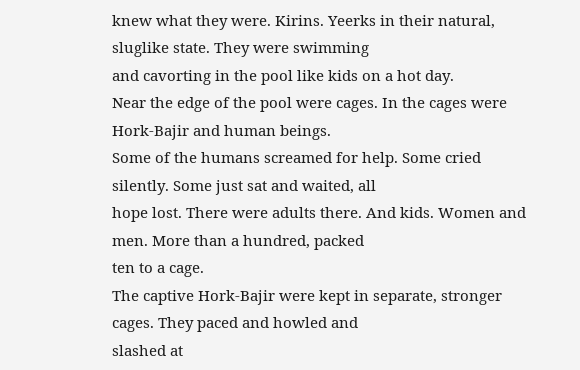knew what they were. Kirins. Yeerks in their natural, sluglike state. They were swimming
and cavorting in the pool like kids on a hot day.
Near the edge of the pool were cages. In the cages were Hork-Bajir and human beings.
Some of the humans screamed for help. Some cried silently. Some just sat and waited, all
hope lost. There were adults there. And kids. Women and men. More than a hundred, packed
ten to a cage.
The captive Hork-Bajir were kept in separate, stronger cages. They paced and howled and
slashed at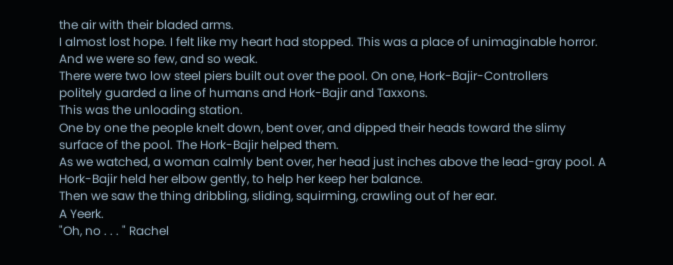the air with their bladed arms.
I almost lost hope. I felt like my heart had stopped. This was a place of unimaginable horror.
And we were so few, and so weak.
There were two low steel piers built out over the pool. On one, Hork-Bajir-Controllers
politely guarded a line of humans and Hork-Bajir and Taxxons.
This was the unloading station.
One by one the people knelt down, bent over, and dipped their heads toward the slimy
surface of the pool. The Hork-Bajir helped them.
As we watched, a woman calmly bent over, her head just inches above the lead-gray pool. A
Hork-Bajir held her elbow gently, to help her keep her balance.
Then we saw the thing dribbling, sliding, squirming, crawling out of her ear.
A Yeerk.
"Oh, no . . . " Rachel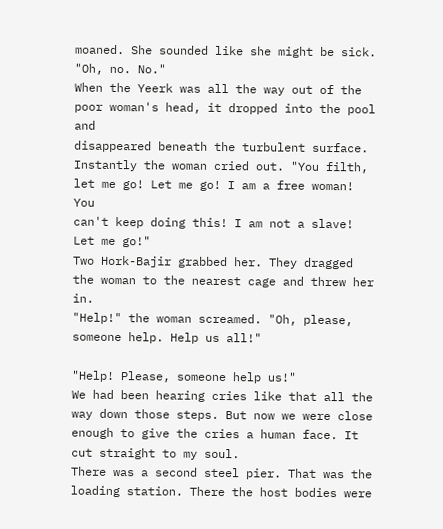moaned. She sounded like she might be sick. "Oh, no. No."
When the Yeerk was all the way out of the poor woman's head, it dropped into the pool and
disappeared beneath the turbulent surface.
Instantly the woman cried out. "You filth, let me go! Let me go! I am a free woman! You
can't keep doing this! I am not a slave! Let me go!"
Two Hork-Bajir grabbed her. They dragged the woman to the nearest cage and threw her in.
"Help!" the woman screamed. "Oh, please, someone help. Help us all!"

"Help! Please, someone help us!"
We had been hearing cries like that all the way down those steps. But now we were close
enough to give the cries a human face. It cut straight to my soul.
There was a second steel pier. That was the loading station. There the host bodies were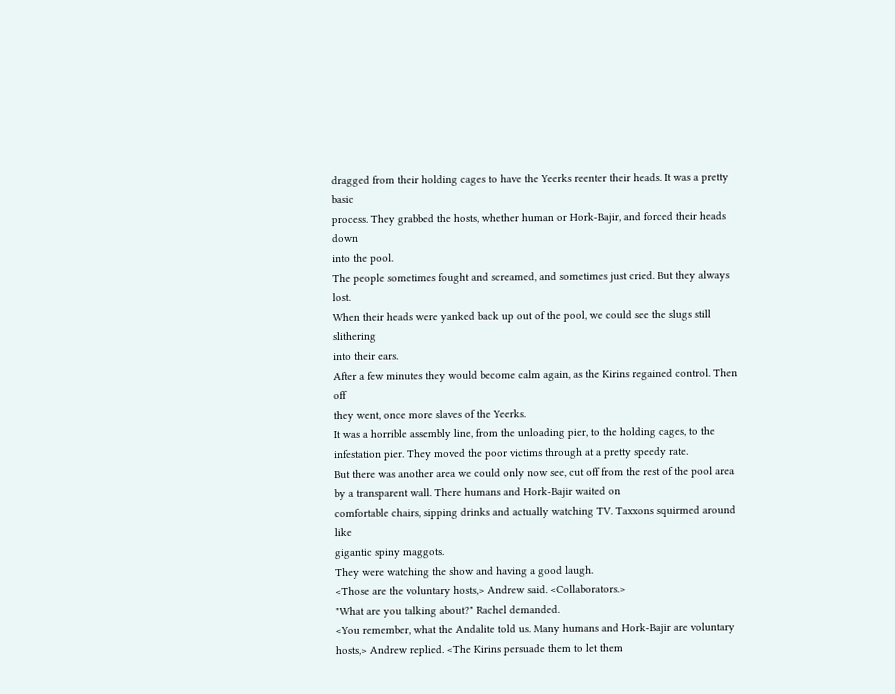dragged from their holding cages to have the Yeerks reenter their heads. It was a pretty basic
process. They grabbed the hosts, whether human or Hork-Bajir, and forced their heads down
into the pool.
The people sometimes fought and screamed, and sometimes just cried. But they always lost.
When their heads were yanked back up out of the pool, we could see the slugs still slithering
into their ears.
After a few minutes they would become calm again, as the Kirins regained control. Then off
they went, once more slaves of the Yeerks.
It was a horrible assembly line, from the unloading pier, to the holding cages, to the
infestation pier. They moved the poor victims through at a pretty speedy rate.
But there was another area we could only now see, cut off from the rest of the pool area
by a transparent wall. There humans and Hork-Bajir waited on
comfortable chairs, sipping drinks and actually watching TV. Taxxons squirmed around like
gigantic spiny maggots.
They were watching the show and having a good laugh.
<Those are the voluntary hosts,> Andrew said. <Collaborators.>
"What are you talking about?" Rachel demanded.
<You remember, what the Andalite told us. Many humans and Hork-Bajir are voluntary
hosts,> Andrew replied. <The Kirins persuade them to let them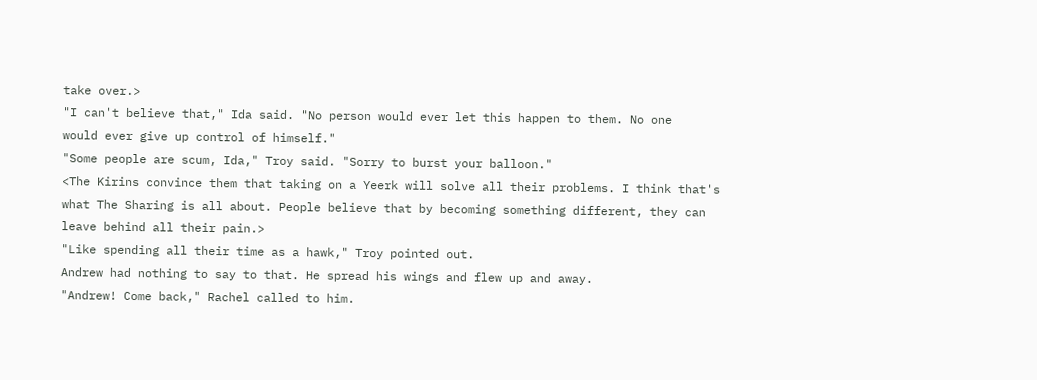take over.>
"I can't believe that," Ida said. "No person would ever let this happen to them. No one
would ever give up control of himself."
"Some people are scum, Ida," Troy said. "Sorry to burst your balloon."
<The Kirins convince them that taking on a Yeerk will solve all their problems. I think that's
what The Sharing is all about. People believe that by becoming something different, they can
leave behind all their pain.>
"Like spending all their time as a hawk," Troy pointed out.
Andrew had nothing to say to that. He spread his wings and flew up and away.
"Andrew! Come back," Rachel called to him.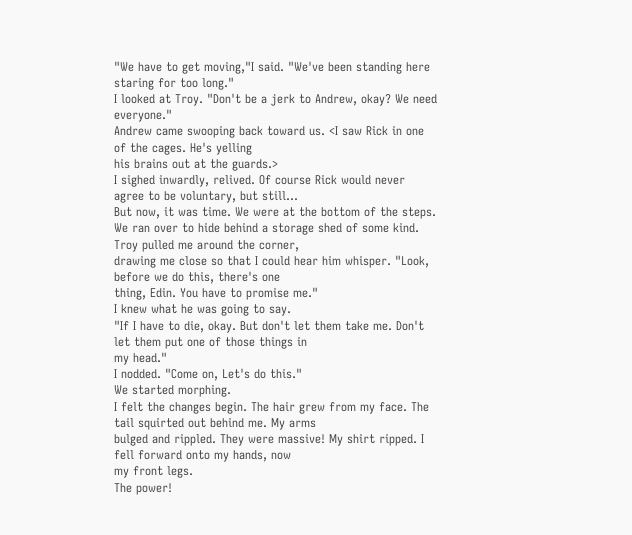"We have to get moving,"I said. "We've been standing here staring for too long."
I looked at Troy. "Don't be a jerk to Andrew, okay? We need everyone."
Andrew came swooping back toward us. <I saw Rick in one of the cages. He's yelling
his brains out at the guards.>
I sighed inwardly, relived. Of course Rick would never agree to be voluntary, but still...
But now, it was time. We were at the bottom of the steps.
We ran over to hide behind a storage shed of some kind. Troy pulled me around the corner,
drawing me close so that I could hear him whisper. "Look, before we do this, there's one
thing, Edin. You have to promise me."
I knew what he was going to say.
"If I have to die, okay. But don't let them take me. Don't let them put one of those things in
my head."
I nodded. "Come on, Let's do this."
We started morphing.
I felt the changes begin. The hair grew from my face. The tail squirted out behind me. My arms
bulged and rippled. They were massive! My shirt ripped. I fell forward onto my hands, now
my front legs.
The power!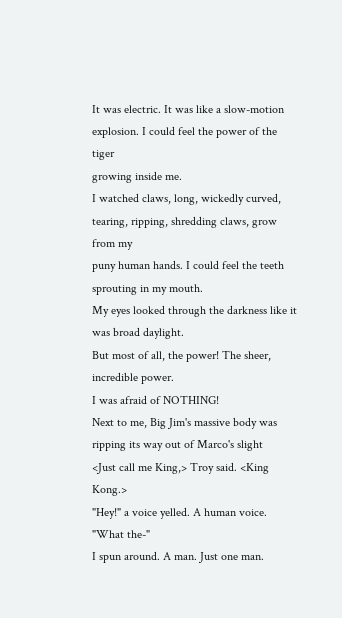It was electric. It was like a slow-motion explosion. I could feel the power of the tiger
growing inside me.
I watched claws, long, wickedly curved, tearing, ripping, shredding claws, grow from my
puny human hands. I could feel the teeth sprouting in my mouth.
My eyes looked through the darkness like it was broad daylight.
But most of all, the power! The sheer, incredible power.
I was afraid of NOTHING!
Next to me, Big Jim's massive body was ripping its way out of Marco's slight
<Just call me King,> Troy said. <King Kong.>
"Hey!" a voice yelled. A human voice. "What the-"
I spun around. A man. Just one man.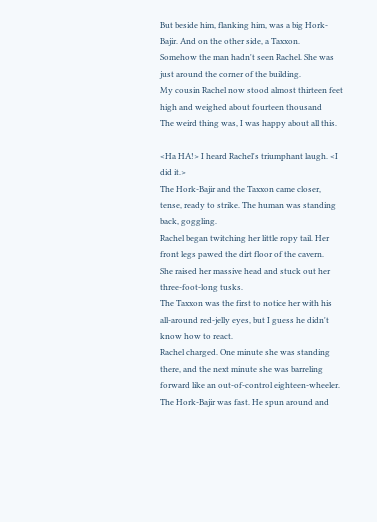But beside him, flanking him, was a big Hork-Bajir. And on the other side, a Taxxon.
Somehow the man hadn't seen Rachel. She was just around the corner of the building.
My cousin Rachel now stood almost thirteen feet high and weighed about fourteen thousand
The weird thing was, I was happy about all this.

<Ha HA!> I heard Rachel's triumphant laugh. <I did it.>
The Hork-Bajir and the Taxxon came closer, tense, ready to strike. The human was standing back, goggling.
Rachel began twitching her little ropy tail. Her front legs pawed the dirt floor of the cavern.
She raised her massive head and stuck out her three-foot-long tusks.
The Taxxon was the first to notice her with his all-around red-jelly eyes, but I guess he didn't
know how to react.
Rachel charged. One minute she was standing there, and the next minute she was barreling
forward like an out-of-control eighteen-wheeler.
The Hork-Bajir was fast. He spun around and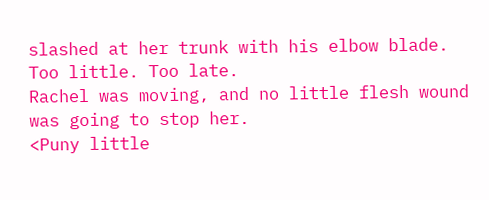slashed at her trunk with his elbow blade.
Too little. Too late.
Rachel was moving, and no little flesh wound was going to stop her.
<Puny little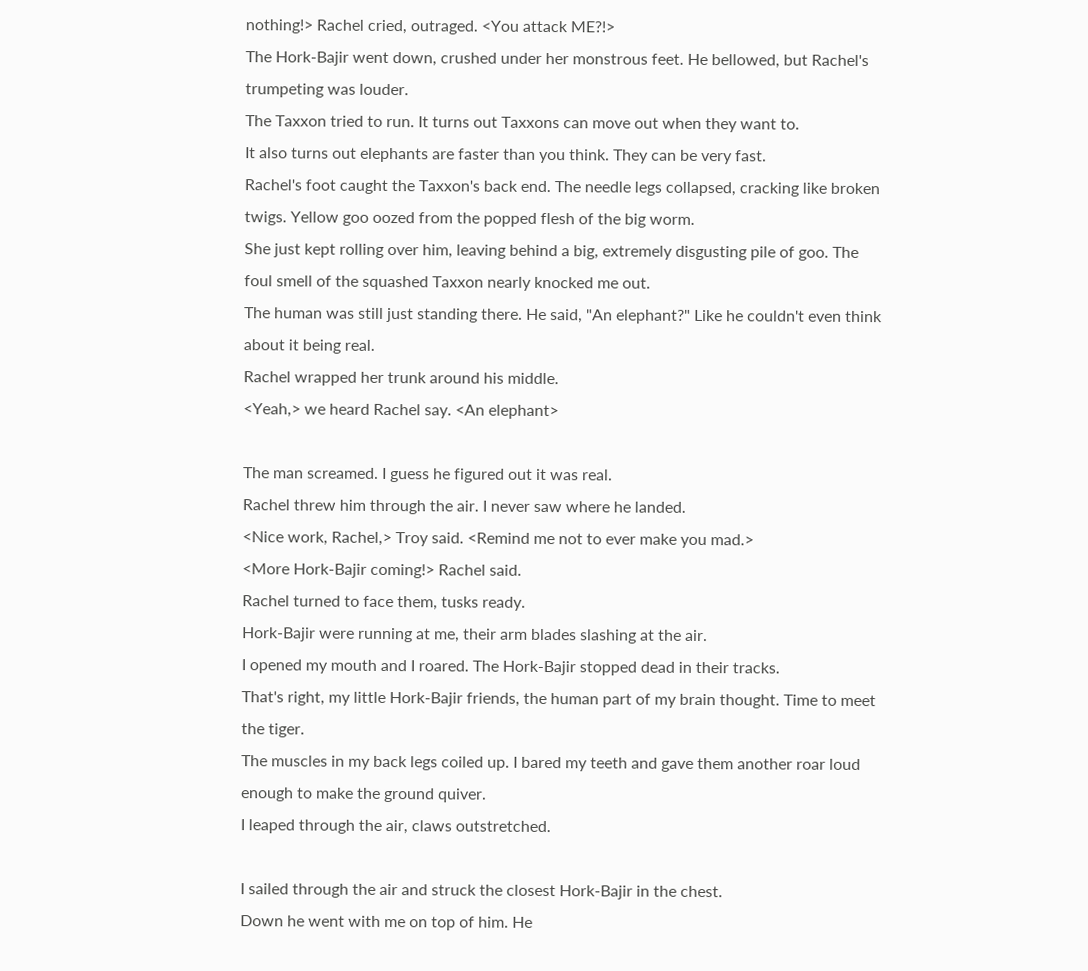nothing!> Rachel cried, outraged. <You attack ME?!>
The Hork-Bajir went down, crushed under her monstrous feet. He bellowed, but Rachel's
trumpeting was louder.
The Taxxon tried to run. It turns out Taxxons can move out when they want to.
It also turns out elephants are faster than you think. They can be very fast.
Rachel's foot caught the Taxxon's back end. The needle legs collapsed, cracking like broken
twigs. Yellow goo oozed from the popped flesh of the big worm.
She just kept rolling over him, leaving behind a big, extremely disgusting pile of goo. The
foul smell of the squashed Taxxon nearly knocked me out.
The human was still just standing there. He said, "An elephant?" Like he couldn't even think
about it being real.
Rachel wrapped her trunk around his middle.
<Yeah,> we heard Rachel say. <An elephant>

The man screamed. I guess he figured out it was real.
Rachel threw him through the air. I never saw where he landed.
<Nice work, Rachel,> Troy said. <Remind me not to ever make you mad.>
<More Hork-Bajir coming!> Rachel said.
Rachel turned to face them, tusks ready.
Hork-Bajir were running at me, their arm blades slashing at the air.
I opened my mouth and I roared. The Hork-Bajir stopped dead in their tracks.
That's right, my little Hork-Bajir friends, the human part of my brain thought. Time to meet
the tiger.
The muscles in my back legs coiled up. I bared my teeth and gave them another roar loud
enough to make the ground quiver.
I leaped through the air, claws outstretched.

I sailed through the air and struck the closest Hork-Bajir in the chest.
Down he went with me on top of him. He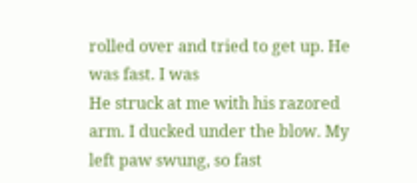rolled over and tried to get up. He was fast. I was
He struck at me with his razored arm. I ducked under the blow. My left paw swung, so fast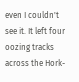even I couldn't see it. It left four oozing tracks across the Hork-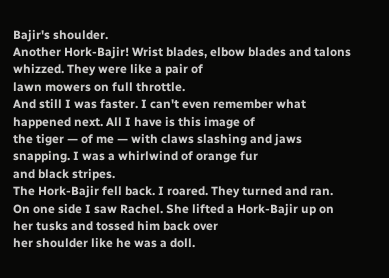Bajir's shoulder.
Another Hork-Bajir! Wrist blades, elbow blades and talons whizzed. They were like a pair of
lawn mowers on full throttle.
And still I was faster. I can't even remember what happened next. All I have is this image of
the tiger — of me — with claws slashing and jaws snapping. I was a whirlwind of orange fur
and black stripes.
The Hork-Bajir fell back. I roared. They turned and ran.
On one side I saw Rachel. She lifted a Hork-Bajir up on her tusks and tossed him back over
her shoulder like he was a doll.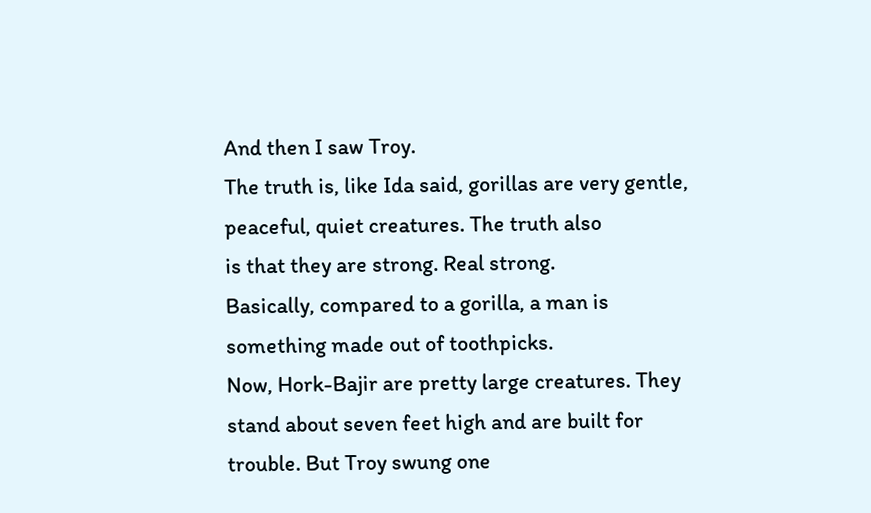And then I saw Troy.
The truth is, like Ida said, gorillas are very gentle, peaceful, quiet creatures. The truth also
is that they are strong. Real strong.
Basically, compared to a gorilla, a man is something made out of toothpicks.
Now, Hork-Bajir are pretty large creatures. They stand about seven feet high and are built for
trouble. But Troy swung one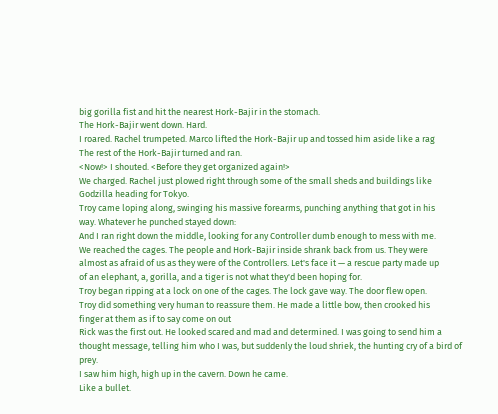big gorilla fist and hit the nearest Hork-Bajir in the stomach.
The Hork-Bajir went down. Hard.
I roared. Rachel trumpeted. Marco lifted the Hork-Bajir up and tossed him aside like a rag
The rest of the Hork-Bajir turned and ran.
<Now!> I shouted. <Before they get organized again!>
We charged. Rachel just plowed right through some of the small sheds and buildings like
Godzilla heading for Tokyo.
Troy came loping along, swinging his massive forearms, punching anything that got in his
way. Whatever he punched stayed down:
And I ran right down the middle, looking for any Controller dumb enough to mess with me.
We reached the cages. The people and Hork-Bajir inside shrank back from us. They were
almost as afraid of us as they were of the Controllers. Let's face it — a rescue party made up
of an elephant, a, gorilla, and a tiger is not what they'd been hoping for.
Troy began ripping at a lock on one of the cages. The lock gave way. The door flew open.
Troy did something very human to reassure them. He made a little bow, then crooked his
finger at them as if to say come on out
Rick was the first out. He looked scared and mad and determined. I was going to send him a
thought message, telling him who I was, but suddenly the loud shriek, the hunting cry of a bird of prey.
I saw him high, high up in the cavern. Down he came.
Like a bullet.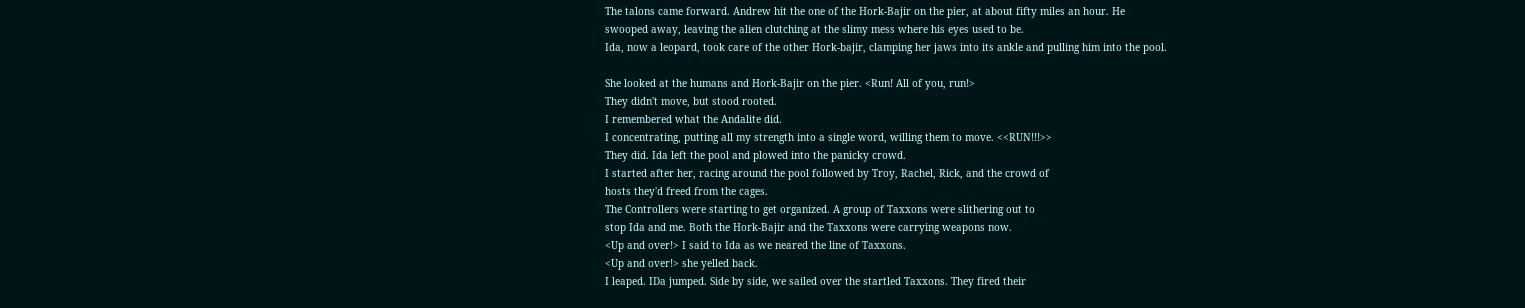The talons came forward. Andrew hit the one of the Hork-Bajir on the pier, at about fifty miles an hour. He
swooped away, leaving the alien clutching at the slimy mess where his eyes used to be.
Ida, now a leopard, took care of the other Hork-bajir, clamping her jaws into its ankle and pulling him into the pool.

She looked at the humans and Hork-Bajir on the pier. <Run! All of you, run!>
They didn't move, but stood rooted.
I remembered what the Andalite did.
I concentrating, putting all my strength into a single word, willing them to move. <<RUN!!!>>
They did. Ida left the pool and plowed into the panicky crowd.
I started after her, racing around the pool followed by Troy, Rachel, Rick, and the crowd of
hosts they'd freed from the cages.
The Controllers were starting to get organized. A group of Taxxons were slithering out to
stop Ida and me. Both the Hork-Bajir and the Taxxons were carrying weapons now.
<Up and over!> I said to Ida as we neared the line of Taxxons.
<Up and over!> she yelled back.
I leaped. IDa jumped. Side by side, we sailed over the startled Taxxons. They fired their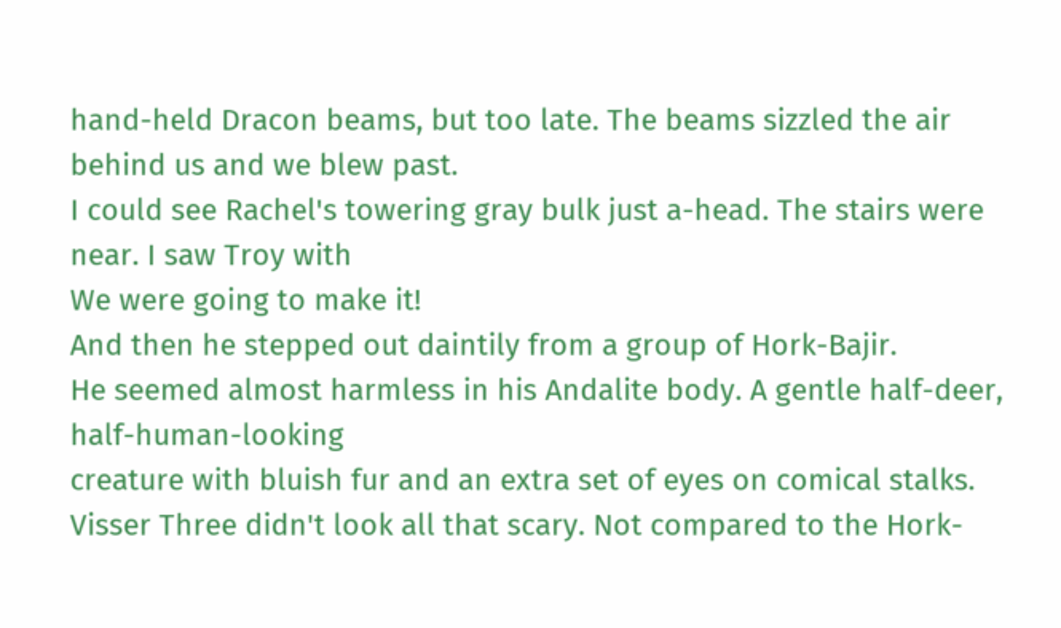hand-held Dracon beams, but too late. The beams sizzled the air behind us and we blew past.
I could see Rachel's towering gray bulk just a-head. The stairs were near. I saw Troy with
We were going to make it!
And then he stepped out daintily from a group of Hork-Bajir.
He seemed almost harmless in his Andalite body. A gentle half-deer, half-human-looking
creature with bluish fur and an extra set of eyes on comical stalks.
Visser Three didn't look all that scary. Not compared to the Hork-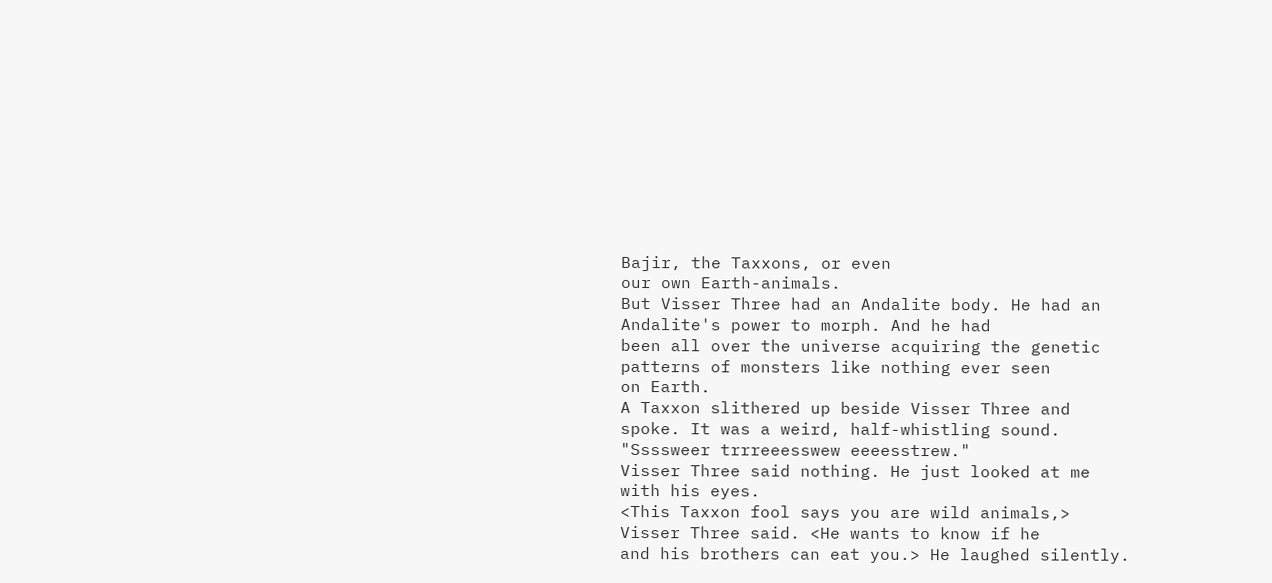Bajir, the Taxxons, or even
our own Earth-animals.
But Visser Three had an Andalite body. He had an Andalite's power to morph. And he had
been all over the universe acquiring the genetic patterns of monsters like nothing ever seen
on Earth.
A Taxxon slithered up beside Visser Three and spoke. It was a weird, half-whistling sound.
"Ssssweer trrreeesswew eeeesstrew."
Visser Three said nothing. He just looked at me with his eyes.
<This Taxxon fool says you are wild animals,> Visser Three said. <He wants to know if he
and his brothers can eat you.> He laughed silently.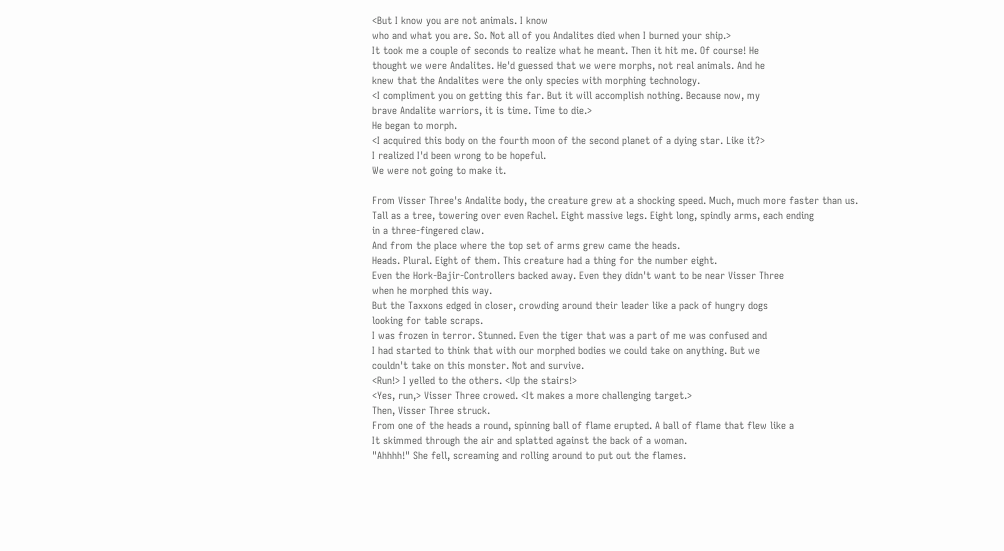<But I know you are not animals. I know
who and what you are. So. Not all of you Andalites died when I burned your ship.>
It took me a couple of seconds to realize what he meant. Then it hit me. Of course! He
thought we were Andalites. He'd guessed that we were morphs, not real animals. And he
knew that the Andalites were the only species with morphing technology.
<I compliment you on getting this far. But it will accomplish nothing. Because now, my
brave Andalite warriors, it is time. Time to die.>
He began to morph.
<I acquired this body on the fourth moon of the second planet of a dying star. Like it?>
I realized I'd been wrong to be hopeful.
We were not going to make it.

From Visser Three's Andalite body, the creature grew at a shocking speed. Much, much more faster than us.
Tall as a tree, towering over even Rachel. Eight massive legs. Eight long, spindly arms, each ending
in a three-fingered claw.
And from the place where the top set of arms grew came the heads.
Heads. Plural. Eight of them. This creature had a thing for the number eight.
Even the Hork-Bajir-Controllers backed away. Even they didn't want to be near Visser Three
when he morphed this way.
But the Taxxons edged in closer, crowding around their leader like a pack of hungry dogs
looking for table scraps.
I was frozen in terror. Stunned. Even the tiger that was a part of me was confused and
I had started to think that with our morphed bodies we could take on anything. But we
couldn't take on this monster. Not and survive.
<Run!> I yelled to the others. <Up the stairs!>
<Yes, run,> Visser Three crowed. <It makes a more challenging target.>
Then, Visser Three struck.
From one of the heads a round, spinning ball of flame erupted. A ball of flame that flew like a
It skimmed through the air and splatted against the back of a woman.
"Ahhhh!" She fell, screaming and rolling around to put out the flames.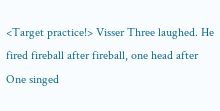<Target practice!> Visser Three laughed. He fired fireball after fireball, one head after
One singed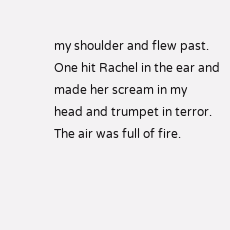my shoulder and flew past. One hit Rachel in the ear and made her scream in my
head and trumpet in terror.
The air was full of fire.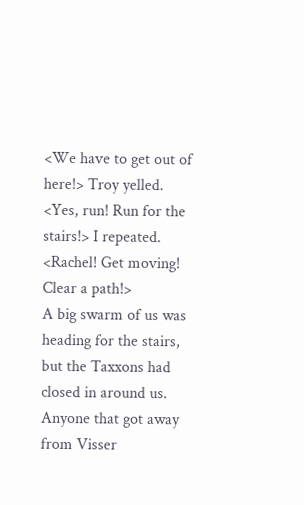<We have to get out of here!> Troy yelled.
<Yes, run! Run for the stairs!> I repeated. <Rachel! Get moving! Clear a path!>
A big swarm of us was heading for the stairs, but the Taxxons had closed in around us.
Anyone that got away from Visser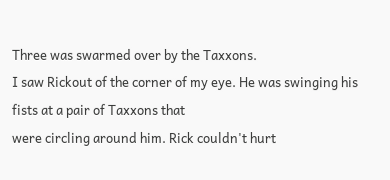Three was swarmed over by the Taxxons.
I saw Rickout of the corner of my eye. He was swinging his fists at a pair of Taxxons that
were circling around him. Rick couldn't hurt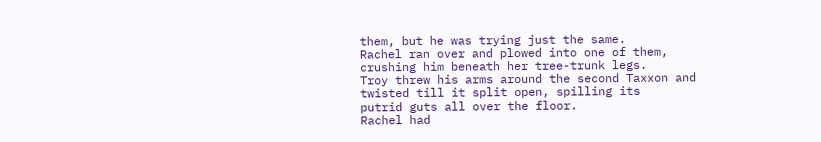them, but he was trying just the same.
Rachel ran over and plowed into one of them, crushing him beneath her tree-trunk legs.
Troy threw his arms around the second Taxxon and twisted till it split open, spilling its
putrid guts all over the floor.
Rachel had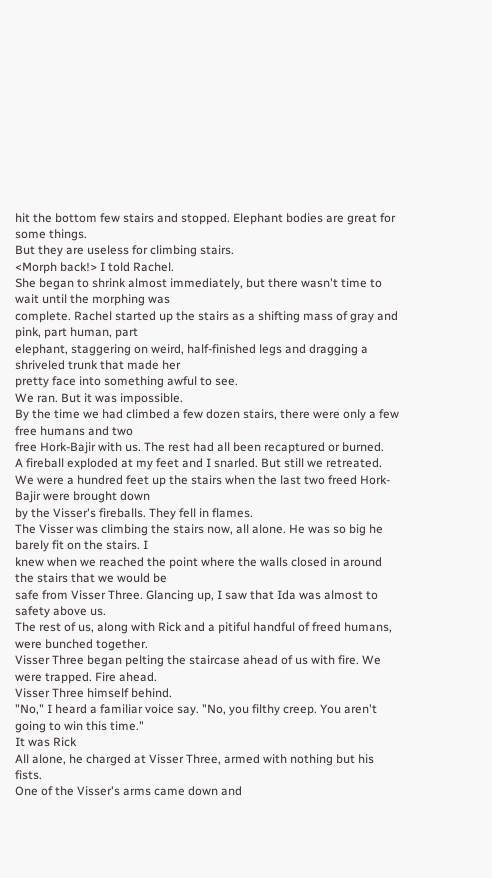hit the bottom few stairs and stopped. Elephant bodies are great for some things.
But they are useless for climbing stairs.
<Morph back!> I told Rachel.
She began to shrink almost immediately, but there wasn't time to wait until the morphing was
complete. Rachel started up the stairs as a shifting mass of gray and pink, part human, part
elephant, staggering on weird, half-finished legs and dragging a shriveled trunk that made her
pretty face into something awful to see.
We ran. But it was impossible.
By the time we had climbed a few dozen stairs, there were only a few free humans and two
free Hork-Bajir with us. The rest had all been recaptured or burned.
A fireball exploded at my feet and I snarled. But still we retreated.
We were a hundred feet up the stairs when the last two freed Hork-Bajir were brought down
by the Visser's fireballs. They fell in flames.
The Visser was climbing the stairs now, all alone. He was so big he barely fit on the stairs. I
knew when we reached the point where the walls closed in around the stairs that we would be
safe from Visser Three. Glancing up, I saw that Ida was almost to safety above us.
The rest of us, along with Rick and a pitiful handful of freed humans, were bunched together.
Visser Three began pelting the staircase ahead of us with fire. We were trapped. Fire ahead.
Visser Three himself behind.
"No," I heard a familiar voice say. "No, you filthy creep. You aren't going to win this time."
It was Rick
All alone, he charged at Visser Three, armed with nothing but his fists.
One of the Visser's arms came down and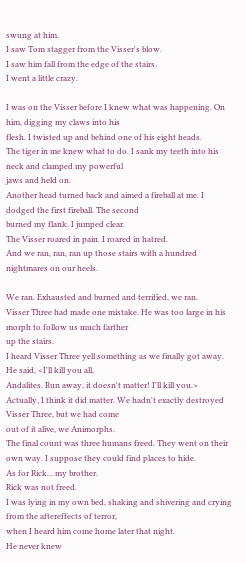swung at him.
I saw Tom stagger from the Visser's blow.
I saw him fall from the edge of the stairs.
I went a little crazy.

I was on the Visser before I knew what was happening. On him, digging my claws into his
flesh. I twisted up and behind one of his eight heads.
The tiger in me knew what to do. I sank my teeth into his neck and clamped my powerful
jaws and held on.
Another head turned back and aimed a fireball at me. I dodged the first fireball. The second
burned my flank. I jumped clear.
The Visser roared in pain. I roared in hatred.
And we ran, ran, ran up those stairs with a hundred nightmares on our heels.

We ran. Exhausted and burned and terrified, we ran.
Visser Three had made one mistake. He was too large in his morph to follow us much farther
up the stairs.
I heard Visser Three yell something as we finally got away. He said, <I'll kill you all,
Andalites. Run away, it doesn't matter! I'll kill you.>
Actually, I think it did matter. We hadn't exactly destroyed Visser Three, but we had come
out of it alive, we Animorphs.
The final count was three humans freed. They went on their own way. I suppose they could find places to hide.
As for Rick... my brother.
Rick was not freed.
I was lying in my own bed, shaking and shivering and crying from the aftereffects of terror,
when I heard him come home later that night.
He never knew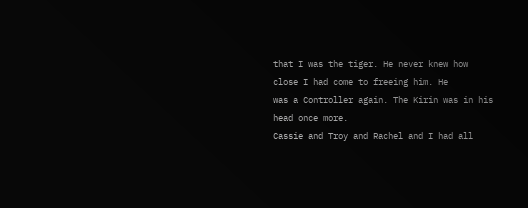that I was the tiger. He never knew how close I had come to freeing him. He
was a Controller again. The Kirin was in his head once more.
Cassie and Troy and Rachel and I had all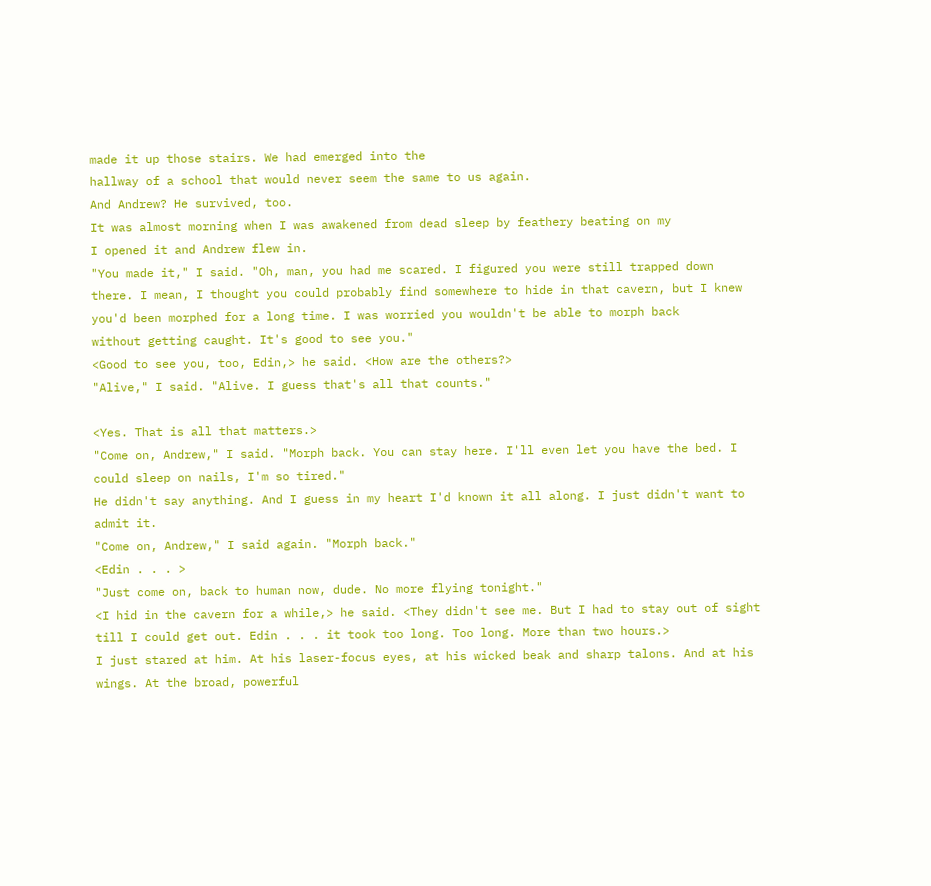made it up those stairs. We had emerged into the
hallway of a school that would never seem the same to us again.
And Andrew? He survived, too.
It was almost morning when I was awakened from dead sleep by feathery beating on my
I opened it and Andrew flew in.
"You made it," I said. "Oh, man, you had me scared. I figured you were still trapped down
there. I mean, I thought you could probably find somewhere to hide in that cavern, but I knew
you'd been morphed for a long time. I was worried you wouldn't be able to morph back
without getting caught. It's good to see you."
<Good to see you, too, Edin,> he said. <How are the others?>
"Alive," I said. "Alive. I guess that's all that counts."

<Yes. That is all that matters.>
"Come on, Andrew," I said. "Morph back. You can stay here. I'll even let you have the bed. I
could sleep on nails, I'm so tired."
He didn't say anything. And I guess in my heart I'd known it all along. I just didn't want to
admit it.
"Come on, Andrew," I said again. "Morph back."
<Edin . . . >
"Just come on, back to human now, dude. No more flying tonight."
<I hid in the cavern for a while,> he said. <They didn't see me. But I had to stay out of sight
till I could get out. Edin . . . it took too long. Too long. More than two hours.>
I just stared at him. At his laser-focus eyes, at his wicked beak and sharp talons. And at his
wings. At the broad, powerful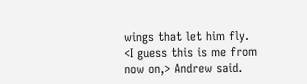wings that let him fly.
<I guess this is me from now on,> Andrew said.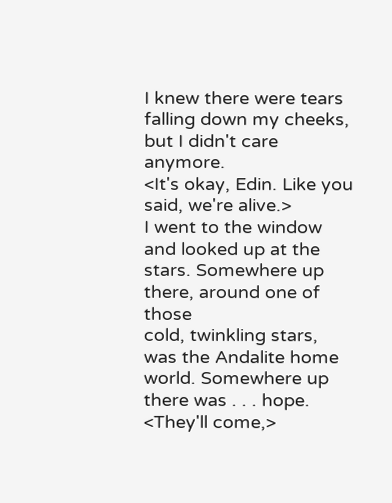I knew there were tears falling down my cheeks, but I didn't care anymore.
<It's okay, Edin. Like you said, we're alive.>
I went to the window and looked up at the stars. Somewhere up there, around one of those
cold, twinkling stars, was the Andalite home world. Somewhere up there was . . . hope.
<They'll come,>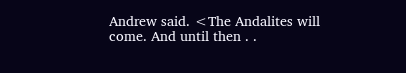Andrew said. <The Andalites will come. And until then . .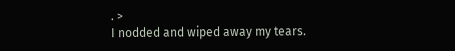. >
I nodded and wiped away my tears.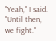"Yeah," I said. "Until then, we fight."